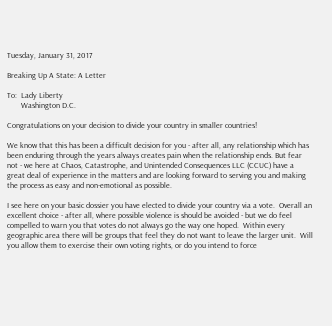Tuesday, January 31, 2017

Breaking Up A State: A Letter

To:  Lady Liberty
       Washington D.C.

Congratulations on your decision to divide your country in smaller countries!

We know that this has been a difficult decision for you - after all, any relationship which has been enduring through the years always creates pain when the relationship ends. But fear not - we here at Chaos, Catastrophe, and Unintended Consequences LLC (CCUC) have a great deal of experience in the matters and are looking forward to serving you and making the process as easy and non-emotional as possible.

I see here on your basic dossier you have elected to divide your country via a vote.  Overall an excellent choice - after all, where possible violence is should be avoided - but we do feel compelled to warn you that votes do not always go the way one hoped.  Within every geographic area there will be groups that feel they do not want to leave the larger unit.  Will you allow them to exercise their own voting rights, or do you intend to force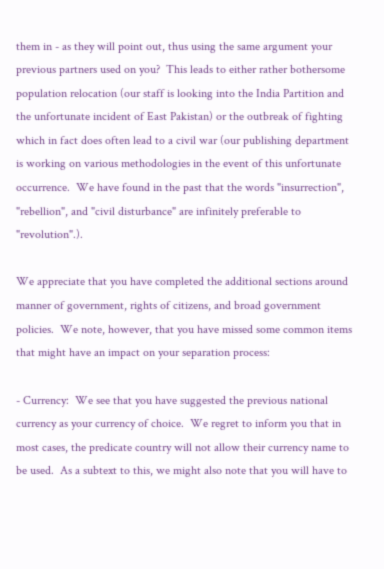them in - as they will point out, thus using the same argument your previous partners used on you?  This leads to either rather bothersome population relocation (our staff is looking into the India Partition and the unfortunate incident of East Pakistan) or the outbreak of fighting which in fact does often lead to a civil war (our publishing department is working on various methodologies in the event of this unfortunate occurrence.  We have found in the past that the words "insurrection", "rebellion", and "civil disturbance" are infinitely preferable to "revolution".).

We appreciate that you have completed the additional sections around manner of government, rights of citizens, and broad government policies.  We note, however, that you have missed some common items that might have an impact on your separation process:

- Currency:  We see that you have suggested the previous national currency as your currency of choice.  We regret to inform you that in most cases, the predicate country will not allow their currency name to be used.  As a subtext to this, we might also note that you will have to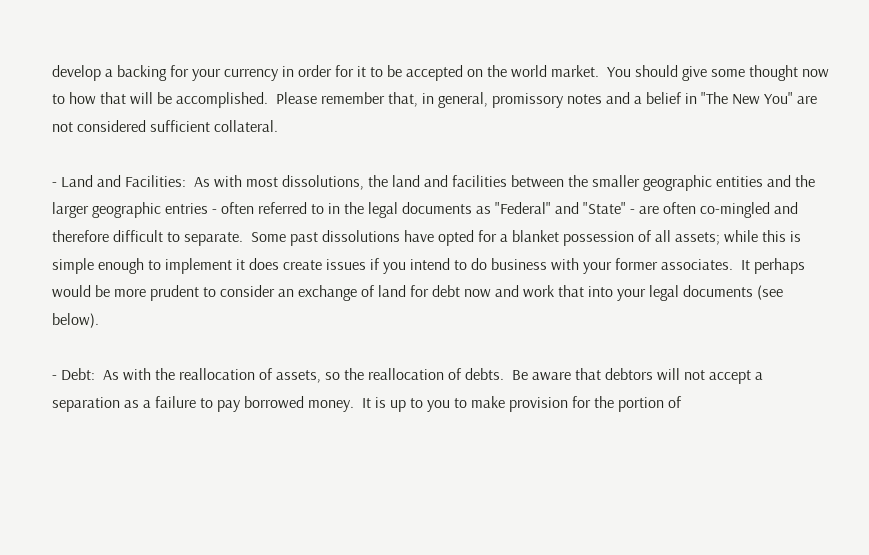develop a backing for your currency in order for it to be accepted on the world market.  You should give some thought now to how that will be accomplished.  Please remember that, in general, promissory notes and a belief in "The New You" are not considered sufficient collateral.

- Land and Facilities:  As with most dissolutions, the land and facilities between the smaller geographic entities and the larger geographic entries - often referred to in the legal documents as "Federal" and "State" - are often co-mingled and therefore difficult to separate.  Some past dissolutions have opted for a blanket possession of all assets; while this is simple enough to implement it does create issues if you intend to do business with your former associates.  It perhaps would be more prudent to consider an exchange of land for debt now and work that into your legal documents (see below).

- Debt:  As with the reallocation of assets, so the reallocation of debts.  Be aware that debtors will not accept a separation as a failure to pay borrowed money.  It is up to you to make provision for the portion of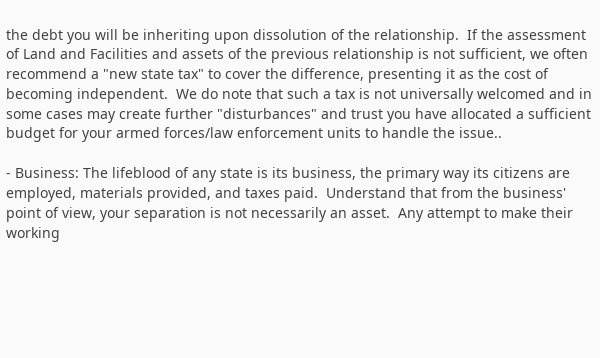the debt you will be inheriting upon dissolution of the relationship.  If the assessment of Land and Facilities and assets of the previous relationship is not sufficient, we often recommend a "new state tax" to cover the difference, presenting it as the cost of becoming independent.  We do note that such a tax is not universally welcomed and in some cases may create further "disturbances" and trust you have allocated a sufficient budget for your armed forces/law enforcement units to handle the issue..

- Business: The lifeblood of any state is its business, the primary way its citizens are employed, materials provided, and taxes paid.  Understand that from the business' point of view, your separation is not necessarily an asset.  Any attempt to make their working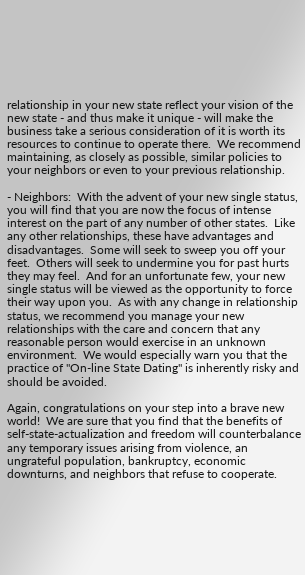relationship in your new state reflect your vision of the new state - and thus make it unique - will make the business take a serious consideration of it is worth its resources to continue to operate there.  We recommend maintaining, as closely as possible, similar policies to your neighbors or even to your previous relationship.

- Neighbors:  With the advent of your new single status, you will find that you are now the focus of intense interest on the part of any number of other states.  Like any other relationships, these have advantages and disadvantages.  Some will seek to sweep you off your feet.  Others will seek to undermine you for past hurts they may feel.  And for an unfortunate few, your new single status will be viewed as the opportunity to force their way upon you.  As with any change in relationship status, we recommend you manage your new relationships with the care and concern that any reasonable person would exercise in an unknown environment.  We would especially warn you that the practice of "On-line State Dating" is inherently risky and should be avoided.

Again, congratulations on your step into a brave new world!  We are sure that you find that the benefits of self-state-actualization and freedom will counterbalance any temporary issues arising from violence, an ungrateful population, bankruptcy, economic downturns, and neighbors that refuse to cooperate.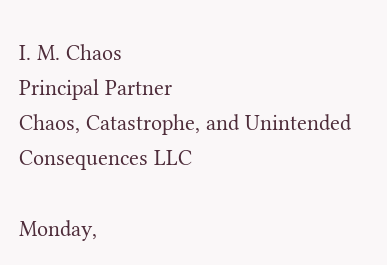I. M. Chaos
Principal Partner
Chaos, Catastrophe, and Unintended Consequences LLC

Monday,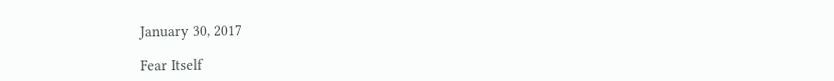January 30, 2017

Fear Itself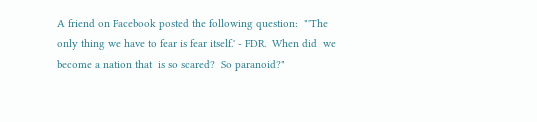A friend on Facebook posted the following question:  "'The only thing we have to fear is fear itself.' - FDR.  When did  we become a nation that  is so scared?  So paranoid?"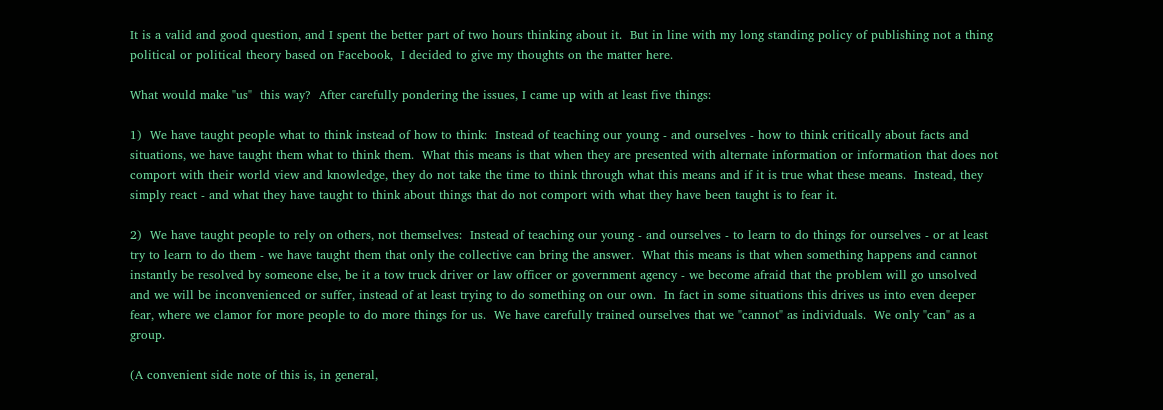It is a valid and good question, and I spent the better part of two hours thinking about it.  But in line with my long standing policy of publishing not a thing political or political theory based on Facebook,  I decided to give my thoughts on the matter here.

What would make "us"  this way?  After carefully pondering the issues, I came up with at least five things:

1)  We have taught people what to think instead of how to think:  Instead of teaching our young - and ourselves - how to think critically about facts and situations, we have taught them what to think them.  What this means is that when they are presented with alternate information or information that does not comport with their world view and knowledge, they do not take the time to think through what this means and if it is true what these means.  Instead, they simply react - and what they have taught to think about things that do not comport with what they have been taught is to fear it.

2)  We have taught people to rely on others, not themselves:  Instead of teaching our young - and ourselves - to learn to do things for ourselves - or at least try to learn to do them - we have taught them that only the collective can bring the answer.  What this means is that when something happens and cannot instantly be resolved by someone else, be it a tow truck driver or law officer or government agency - we become afraid that the problem will go unsolved and we will be inconvenienced or suffer, instead of at least trying to do something on our own.  In fact in some situations this drives us into even deeper fear, where we clamor for more people to do more things for us.  We have carefully trained ourselves that we "cannot" as individuals.  We only "can" as a group.

(A convenient side note of this is, in general,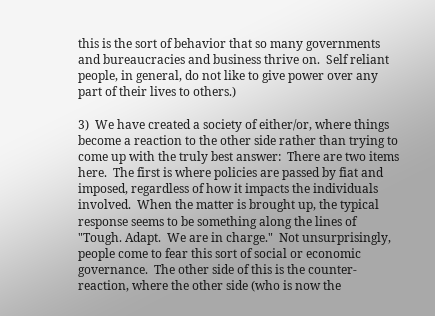this is the sort of behavior that so many governments and bureaucracies and business thrive on.  Self reliant people, in general, do not like to give power over any part of their lives to others.)

3)  We have created a society of either/or, where things become a reaction to the other side rather than trying to come up with the truly best answer:  There are two items here.  The first is where policies are passed by fiat and imposed, regardless of how it impacts the individuals involved.  When the matter is brought up, the typical response seems to be something along the lines of "Tough. Adapt.  We are in charge."  Not unsurprisingly, people come to fear this sort of social or economic governance.  The other side of this is the counter-reaction, where the other side (who is now the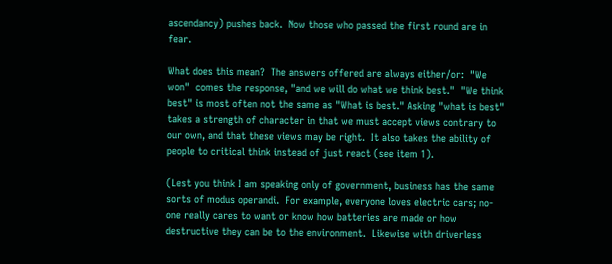ascendancy) pushes back.  Now those who passed the first round are in fear.

What does this mean?  The answers offered are always either/or:  "We won"  comes the response, "and we will do what we think best."  "We think best" is most often not the same as "What is best." Asking "what is best" takes a strength of character in that we must accept views contrary to our own, and that these views may be right.  It also takes the ability of people to critical think instead of just react (see item 1).

(Lest you think I am speaking only of government, business has the same sorts of modus operandi.  For example, everyone loves electric cars; no-one really cares to want or know how batteries are made or how destructive they can be to the environment.  Likewise with driverless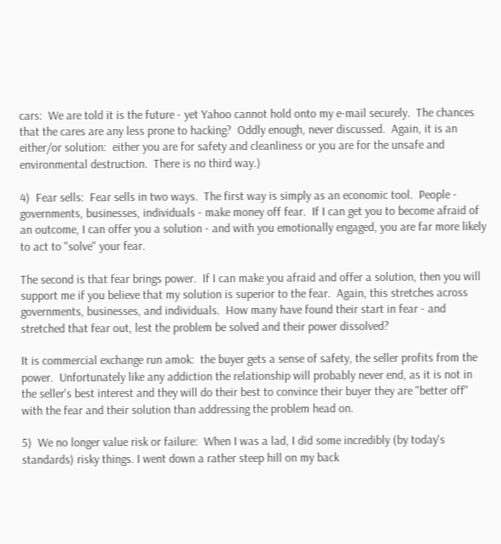cars:  We are told it is the future - yet Yahoo cannot hold onto my e-mail securely.  The chances that the cares are any less prone to hacking?  Oddly enough, never discussed.  Again, it is an either/or solution:  either you are for safety and cleanliness or you are for the unsafe and environmental destruction.  There is no third way.)

4)  Fear sells:  Fear sells in two ways.  The first way is simply as an economic tool.  People - governments, businesses, individuals - make money off fear.  If I can get you to become afraid of an outcome, I can offer you a solution - and with you emotionally engaged, you are far more likely to act to "solve" your fear.

The second is that fear brings power.  If I can make you afraid and offer a solution, then you will support me if you believe that my solution is superior to the fear.  Again, this stretches across governments, businesses, and individuals.  How many have found their start in fear - and stretched that fear out, lest the problem be solved and their power dissolved?

It is commercial exchange run amok:  the buyer gets a sense of safety, the seller profits from the power.  Unfortunately like any addiction the relationship will probably never end, as it is not in the seller's best interest and they will do their best to convince their buyer they are "better off" with the fear and their solution than addressing the problem head on.

5)  We no longer value risk or failure:  When I was a lad, I did some incredibly (by today's standards) risky things. I went down a rather steep hill on my back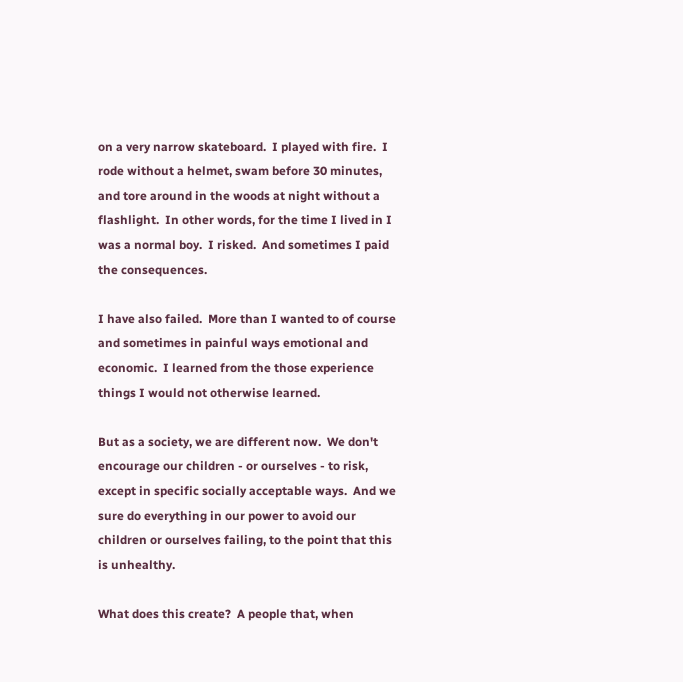on a very narrow skateboard.  I played with fire.  I rode without a helmet, swam before 30 minutes, and tore around in the woods at night without a flashlight.  In other words, for the time I lived in I was a normal boy.  I risked.  And sometimes I paid the consequences.

I have also failed.  More than I wanted to of course and sometimes in painful ways emotional and economic.  I learned from the those experience things I would not otherwise learned.

But as a society, we are different now.  We don't encourage our children - or ourselves - to risk, except in specific socially acceptable ways.  And we sure do everything in our power to avoid our children or ourselves failing, to the point that this is unhealthy.

What does this create?  A people that, when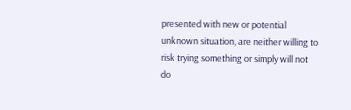presented with new or potential unknown situation, are neither willing to risk trying something or simply will not do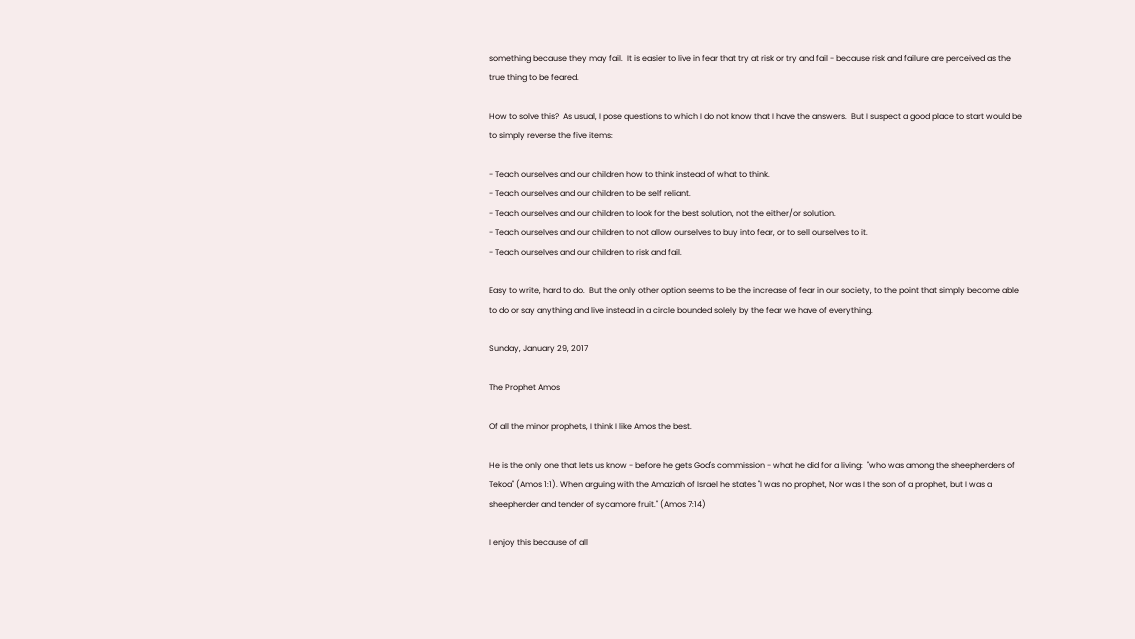something because they may fail.  It is easier to live in fear that try at risk or try and fail - because risk and failure are perceived as the true thing to be feared.

How to solve this?  As usual, I pose questions to which I do not know that I have the answers.  But I suspect a good place to start would be to simply reverse the five items:

- Teach ourselves and our children how to think instead of what to think.
- Teach ourselves and our children to be self reliant.
- Teach ourselves and our children to look for the best solution, not the either/or solution.
- Teach ourselves and our children to not allow ourselves to buy into fear, or to sell ourselves to it.
- Teach ourselves and our children to risk and fail.

Easy to write, hard to do.  But the only other option seems to be the increase of fear in our society, to the point that simply become able to do or say anything and live instead in a circle bounded solely by the fear we have of everything.

Sunday, January 29, 2017

The Prophet Amos

Of all the minor prophets, I think I like Amos the best.

He is the only one that lets us know - before he gets God's commission - what he did for a living:  "who was among the sheepherders of Tekoa" (Amos 1:1). When arguing with the Amaziah of Israel he states "I was no prophet, Nor was I the son of a prophet, but I was a sheepherder and tender of sycamore fruit." (Amos 7:14)

I enjoy this because of all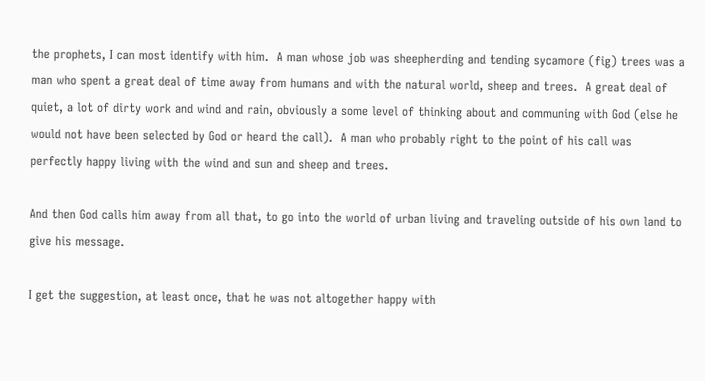the prophets, I can most identify with him.  A man whose job was sheepherding and tending sycamore (fig) trees was a man who spent a great deal of time away from humans and with the natural world, sheep and trees.  A great deal of quiet, a lot of dirty work and wind and rain, obviously a some level of thinking about and communing with God (else he would not have been selected by God or heard the call).  A man who probably right to the point of his call was perfectly happy living with the wind and sun and sheep and trees.

And then God calls him away from all that, to go into the world of urban living and traveling outside of his own land to give his message.

I get the suggestion, at least once, that he was not altogether happy with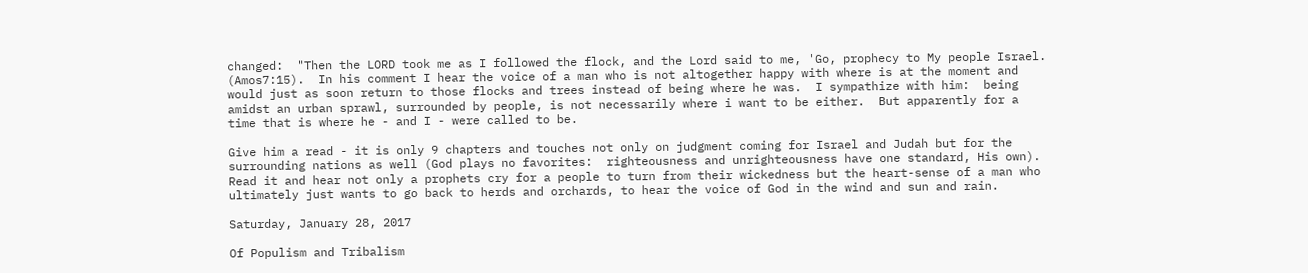changed:  "Then the LORD took me as I followed the flock, and the Lord said to me, 'Go, prophecy to My people Israel. (Amos7:15).  In his comment I hear the voice of a man who is not altogether happy with where is at the moment and would just as soon return to those flocks and trees instead of being where he was.  I sympathize with him:  being amidst an urban sprawl, surrounded by people, is not necessarily where i want to be either.  But apparently for a time that is where he - and I - were called to be.

Give him a read - it is only 9 chapters and touches not only on judgment coming for Israel and Judah but for the surrounding nations as well (God plays no favorites:  righteousness and unrighteousness have one standard, His own).  Read it and hear not only a prophets cry for a people to turn from their wickedness but the heart-sense of a man who ultimately just wants to go back to herds and orchards, to hear the voice of God in the wind and sun and rain.

Saturday, January 28, 2017

Of Populism and Tribalism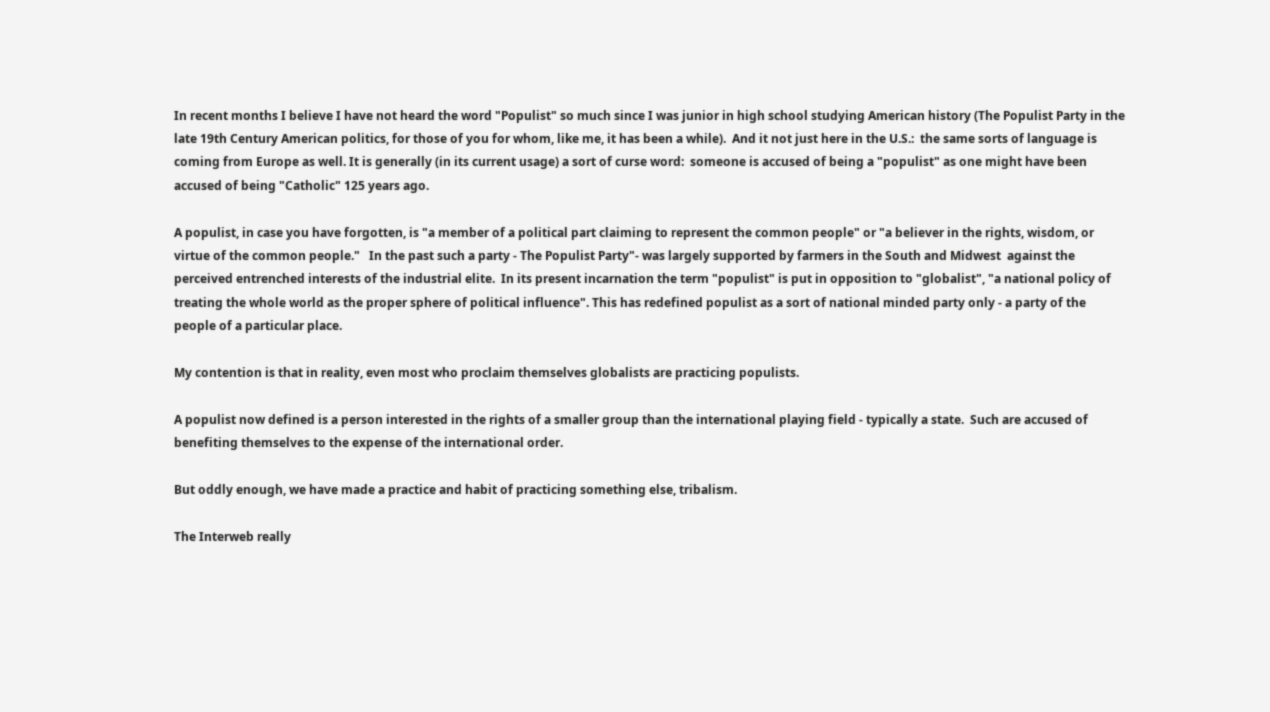In recent months I believe I have not heard the word "Populist" so much since I was junior in high school studying American history (The Populist Party in the late 19th Century American politics, for those of you for whom, like me, it has been a while).  And it not just here in the U.S.:  the same sorts of language is coming from Europe as well. It is generally (in its current usage) a sort of curse word:  someone is accused of being a "populist" as one might have been accused of being "Catholic" 125 years ago.

A populist, in case you have forgotten, is "a member of a political part claiming to represent the common people" or "a believer in the rights, wisdom, or virtue of the common people."   In the past such a party - The Populist Party"- was largely supported by farmers in the South and Midwest  against the perceived entrenched interests of the industrial elite.  In its present incarnation the term "populist" is put in opposition to "globalist", "a national policy of treating the whole world as the proper sphere of political influence". This has redefined populist as a sort of national minded party only - a party of the people of a particular place.

My contention is that in reality, even most who proclaim themselves globalists are practicing populists.

A populist now defined is a person interested in the rights of a smaller group than the international playing field - typically a state.  Such are accused of benefiting themselves to the expense of the international order.

But oddly enough, we have made a practice and habit of practicing something else, tribalism.

The Interweb really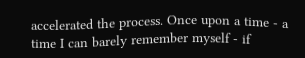accelerated the process. Once upon a time - a time I can barely remember myself - if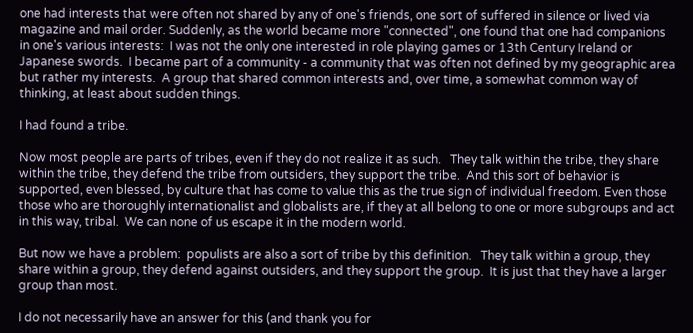one had interests that were often not shared by any of one's friends, one sort of suffered in silence or lived via magazine and mail order. Suddenly, as the world became more "connected", one found that one had companions in one's various interests:  I was not the only one interested in role playing games or 13th Century Ireland or Japanese swords.  I became part of a community - a community that was often not defined by my geographic area but rather my interests.  A group that shared common interests and, over time, a somewhat common way of thinking, at least about sudden things.

I had found a tribe.

Now most people are parts of tribes, even if they do not realize it as such.   They talk within the tribe, they share within the tribe, they defend the tribe from outsiders, they support the tribe.  And this sort of behavior is supported, even blessed, by culture that has come to value this as the true sign of individual freedom. Even those those who are thoroughly internationalist and globalists are, if they at all belong to one or more subgroups and act in this way, tribal.  We can none of us escape it in the modern world.

But now we have a problem:  populists are also a sort of tribe by this definition.   They talk within a group, they share within a group, they defend against outsiders, and they support the group.  It is just that they have a larger group than most.

I do not necessarily have an answer for this (and thank you for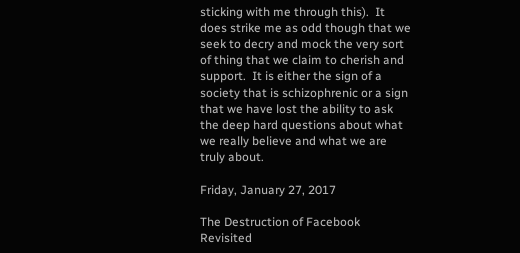sticking with me through this).  It does strike me as odd though that we seek to decry and mock the very sort of thing that we claim to cherish and support.  It is either the sign of a society that is schizophrenic or a sign that we have lost the ability to ask the deep hard questions about what we really believe and what we are truly about.

Friday, January 27, 2017

The Destruction of Facebook Revisited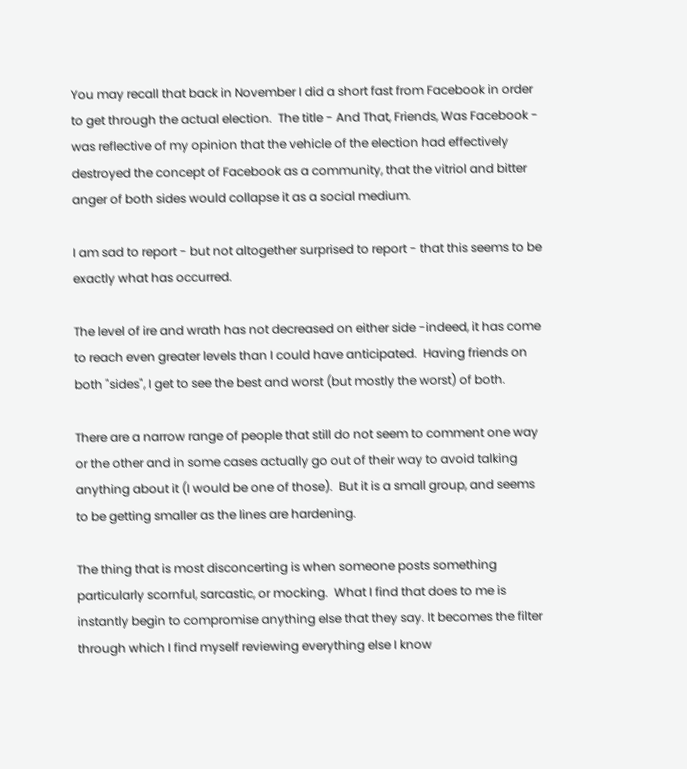You may recall that back in November I did a short fast from Facebook in order to get through the actual election.  The title - And That, Friends, Was Facebook - was reflective of my opinion that the vehicle of the election had effectively destroyed the concept of Facebook as a community, that the vitriol and bitter anger of both sides would collapse it as a social medium.

I am sad to report - but not altogether surprised to report - that this seems to be exactly what has occurred.

The level of ire and wrath has not decreased on either side -indeed, it has come to reach even greater levels than I could have anticipated.  Having friends on both "sides", I get to see the best and worst (but mostly the worst) of both.

There are a narrow range of people that still do not seem to comment one way or the other and in some cases actually go out of their way to avoid talking anything about it (I would be one of those).  But it is a small group, and seems to be getting smaller as the lines are hardening.

The thing that is most disconcerting is when someone posts something particularly scornful, sarcastic, or mocking.  What I find that does to me is instantly begin to compromise anything else that they say. It becomes the filter through which I find myself reviewing everything else I know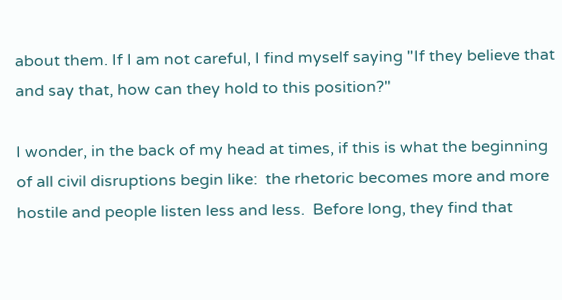about them. If I am not careful, I find myself saying "If they believe that and say that, how can they hold to this position?"

I wonder, in the back of my head at times, if this is what the beginning of all civil disruptions begin like:  the rhetoric becomes more and more hostile and people listen less and less.  Before long, they find that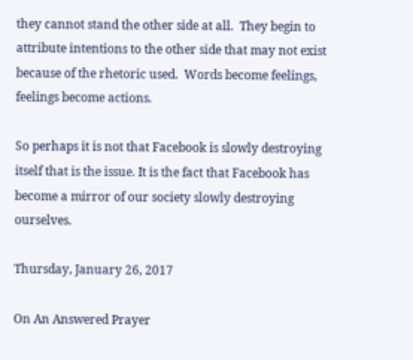they cannot stand the other side at all.  They begin to attribute intentions to the other side that may not exist because of the rhetoric used.  Words become feelings, feelings become actions.

So perhaps it is not that Facebook is slowly destroying itself that is the issue. It is the fact that Facebook has become a mirror of our society slowly destroying ourselves.

Thursday, January 26, 2017

On An Answered Prayer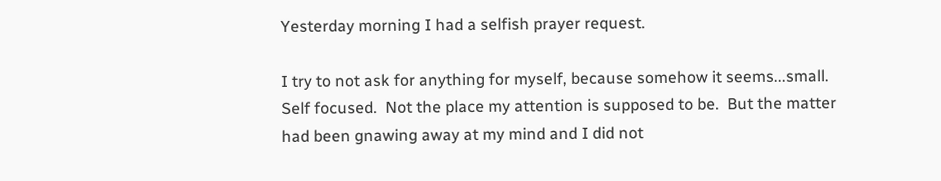Yesterday morning I had a selfish prayer request.

I try to not ask for anything for myself, because somehow it seems...small. Self focused.  Not the place my attention is supposed to be.  But the matter had been gnawing away at my mind and I did not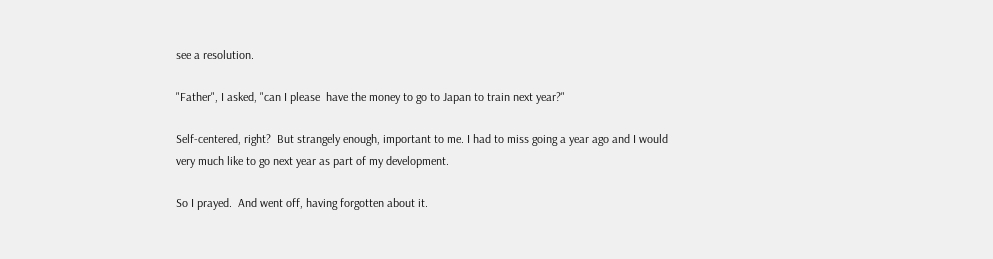see a resolution.

"Father", I asked, "can I please  have the money to go to Japan to train next year?"

Self-centered, right?  But strangely enough, important to me. I had to miss going a year ago and I would very much like to go next year as part of my development.

So I prayed.  And went off, having forgotten about it.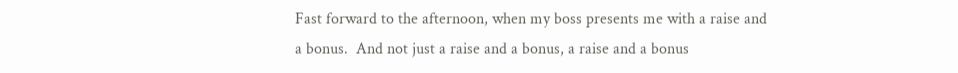Fast forward to the afternoon, when my boss presents me with a raise and a bonus.  And not just a raise and a bonus, a raise and a bonus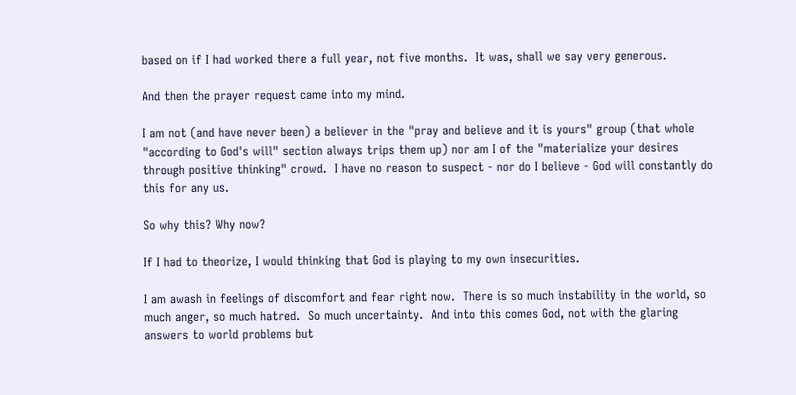based on if I had worked there a full year, not five months.  It was, shall we say very generous.

And then the prayer request came into my mind.

I am not (and have never been) a believer in the "pray and believe and it is yours" group (that whole "according to God's will" section always trips them up) nor am I of the "materialize your desires through positive thinking" crowd.  I have no reason to suspect - nor do I believe - God will constantly do this for any us.

So why this? Why now?

If I had to theorize, I would thinking that God is playing to my own insecurities.

I am awash in feelings of discomfort and fear right now.  There is so much instability in the world, so much anger, so much hatred.  So much uncertainty.  And into this comes God, not with the glaring answers to world problems but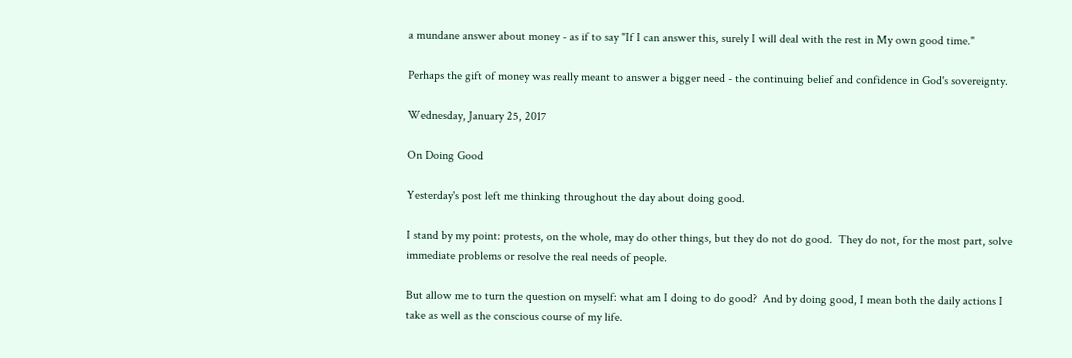a mundane answer about money - as if to say "If I can answer this, surely I will deal with the rest in My own good time."

Perhaps the gift of money was really meant to answer a bigger need - the continuing belief and confidence in God's sovereignty.

Wednesday, January 25, 2017

On Doing Good

Yesterday's post left me thinking throughout the day about doing good.

I stand by my point: protests, on the whole, may do other things, but they do not do good.  They do not, for the most part, solve immediate problems or resolve the real needs of people.

But allow me to turn the question on myself: what am I doing to do good?  And by doing good, I mean both the daily actions I take as well as the conscious course of my life.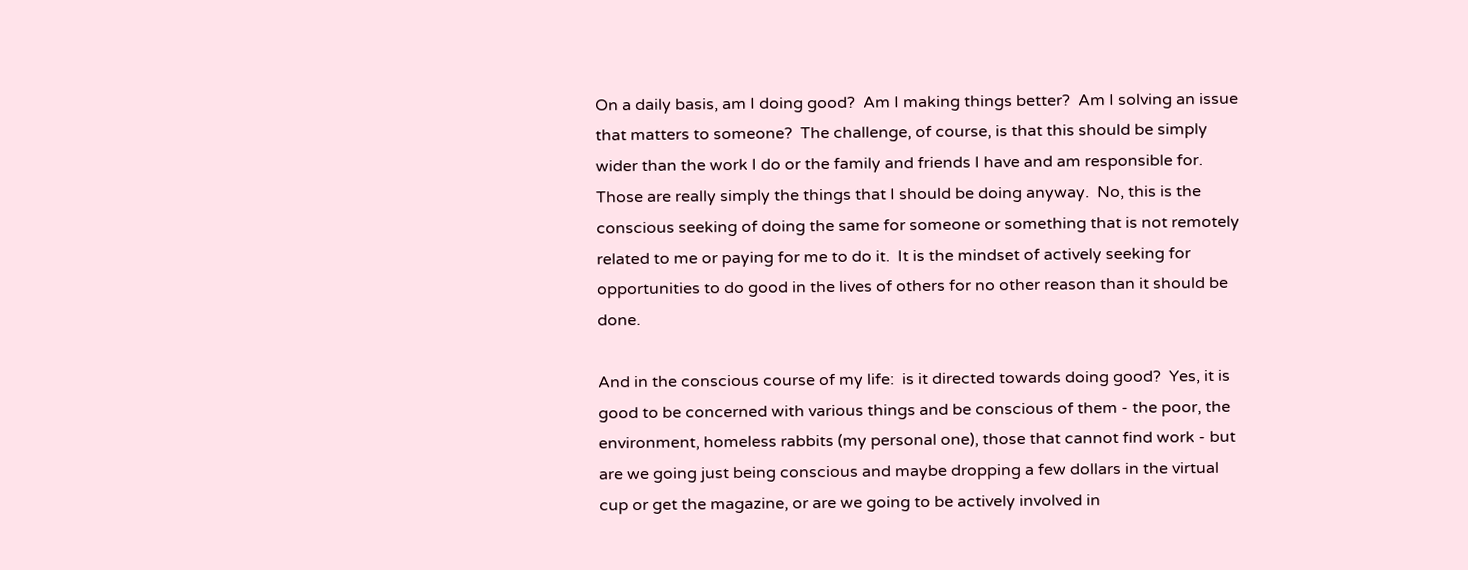On a daily basis, am I doing good?  Am I making things better?  Am I solving an issue that matters to someone?  The challenge, of course, is that this should be simply wider than the work I do or the family and friends I have and am responsible for.  Those are really simply the things that I should be doing anyway.  No, this is the conscious seeking of doing the same for someone or something that is not remotely related to me or paying for me to do it.  It is the mindset of actively seeking for opportunities to do good in the lives of others for no other reason than it should be done.

And in the conscious course of my life:  is it directed towards doing good?  Yes, it is good to be concerned with various things and be conscious of them - the poor, the environment, homeless rabbits (my personal one), those that cannot find work - but are we going just being conscious and maybe dropping a few dollars in the virtual cup or get the magazine, or are we going to be actively involved in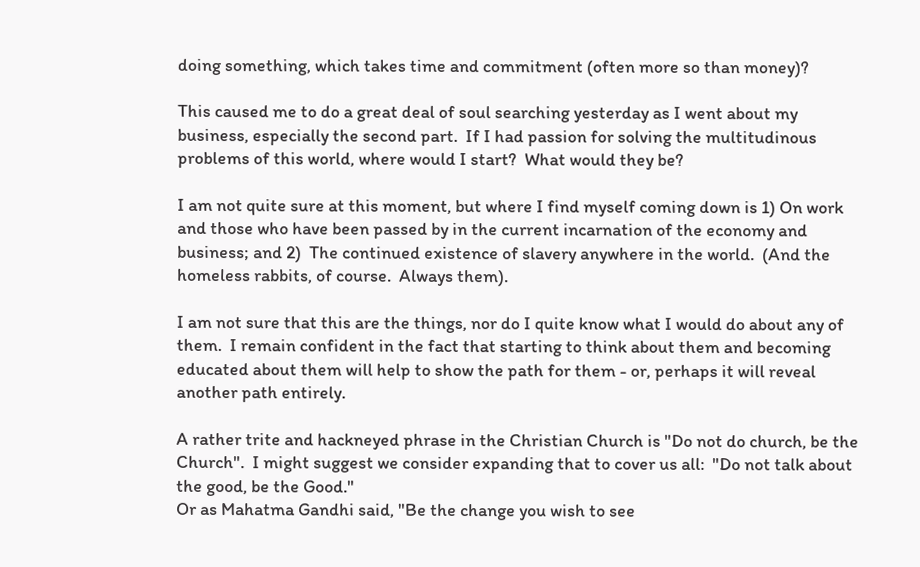doing something, which takes time and commitment (often more so than money)?

This caused me to do a great deal of soul searching yesterday as I went about my business, especially the second part.  If I had passion for solving the multitudinous problems of this world, where would I start?  What would they be?

I am not quite sure at this moment, but where I find myself coming down is 1) On work and those who have been passed by in the current incarnation of the economy and business; and 2)  The continued existence of slavery anywhere in the world.  (And the homeless rabbits, of course.  Always them).

I am not sure that this are the things, nor do I quite know what I would do about any of them.  I remain confident in the fact that starting to think about them and becoming educated about them will help to show the path for them - or, perhaps it will reveal another path entirely.

A rather trite and hackneyed phrase in the Christian Church is "Do not do church, be the Church".  I might suggest we consider expanding that to cover us all:  "Do not talk about the good, be the Good."
Or as Mahatma Gandhi said, "Be the change you wish to see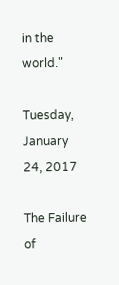in the world."

Tuesday, January 24, 2017

The Failure of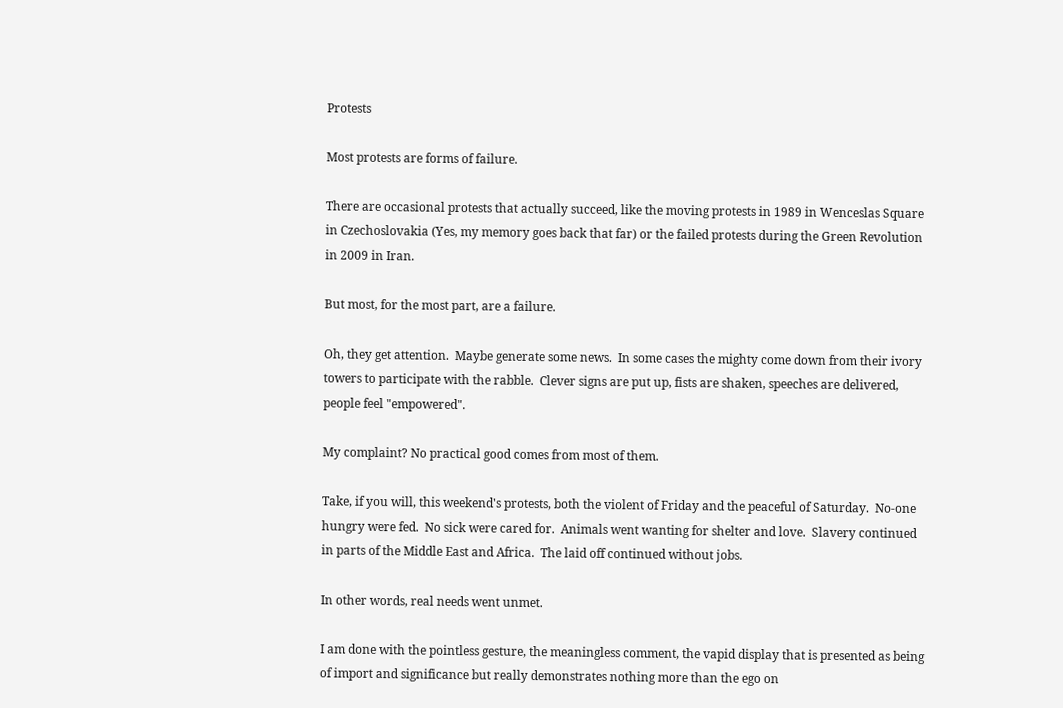Protests

Most protests are forms of failure.

There are occasional protests that actually succeed, like the moving protests in 1989 in Wenceslas Square in Czechoslovakia (Yes, my memory goes back that far) or the failed protests during the Green Revolution in 2009 in Iran.

But most, for the most part, are a failure.

Oh, they get attention.  Maybe generate some news.  In some cases the mighty come down from their ivory towers to participate with the rabble.  Clever signs are put up, fists are shaken, speeches are delivered, people feel "empowered".

My complaint? No practical good comes from most of them.

Take, if you will, this weekend's protests, both the violent of Friday and the peaceful of Saturday.  No-one hungry were fed.  No sick were cared for.  Animals went wanting for shelter and love.  Slavery continued in parts of the Middle East and Africa.  The laid off continued without jobs.

In other words, real needs went unmet.

I am done with the pointless gesture, the meaningless comment, the vapid display that is presented as being of import and significance but really demonstrates nothing more than the ego on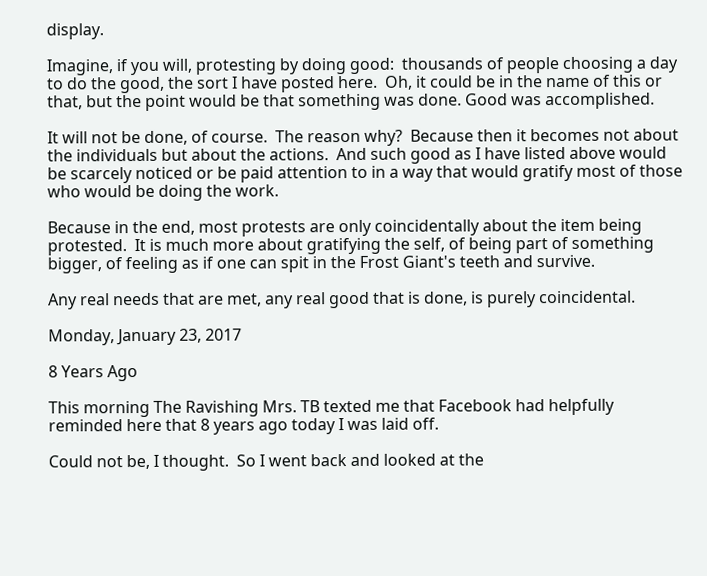display.

Imagine, if you will, protesting by doing good:  thousands of people choosing a day to do the good, the sort I have posted here.  Oh, it could be in the name of this or that, but the point would be that something was done. Good was accomplished.

It will not be done, of course.  The reason why?  Because then it becomes not about the individuals but about the actions.  And such good as I have listed above would be scarcely noticed or be paid attention to in a way that would gratify most of those who would be doing the work.

Because in the end, most protests are only coincidentally about the item being protested.  It is much more about gratifying the self, of being part of something bigger, of feeling as if one can spit in the Frost Giant's teeth and survive.

Any real needs that are met, any real good that is done, is purely coincidental.

Monday, January 23, 2017

8 Years Ago

This morning The Ravishing Mrs. TB texted me that Facebook had helpfully reminded here that 8 years ago today I was laid off.

Could not be, I thought.  So I went back and looked at the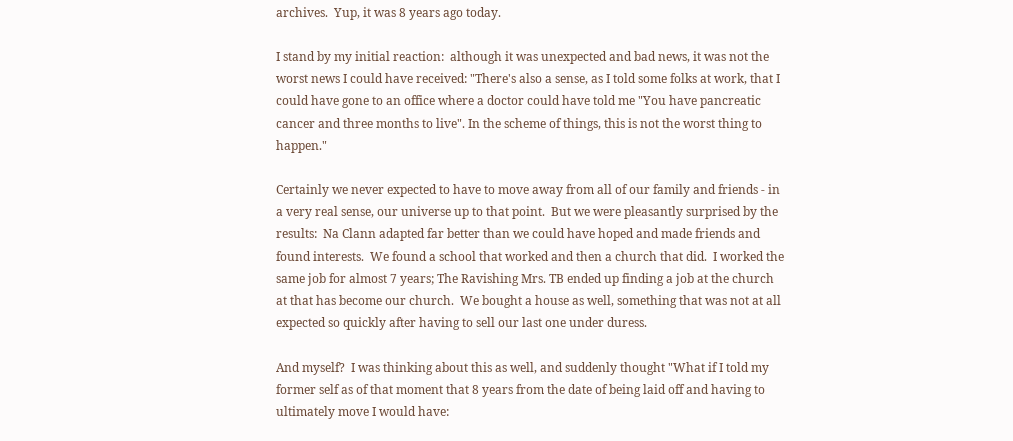archives.  Yup, it was 8 years ago today.

I stand by my initial reaction:  although it was unexpected and bad news, it was not the worst news I could have received: "There's also a sense, as I told some folks at work, that I could have gone to an office where a doctor could have told me "You have pancreatic cancer and three months to live". In the scheme of things, this is not the worst thing to happen."

Certainly we never expected to have to move away from all of our family and friends - in a very real sense, our universe up to that point.  But we were pleasantly surprised by the results:  Na Clann adapted far better than we could have hoped and made friends and found interests.  We found a school that worked and then a church that did.  I worked the same job for almost 7 years; The Ravishing Mrs. TB ended up finding a job at the church at that has become our church.  We bought a house as well, something that was not at all expected so quickly after having to sell our last one under duress.

And myself?  I was thinking about this as well, and suddenly thought "What if I told my former self as of that moment that 8 years from the date of being laid off and having to ultimately move I would have: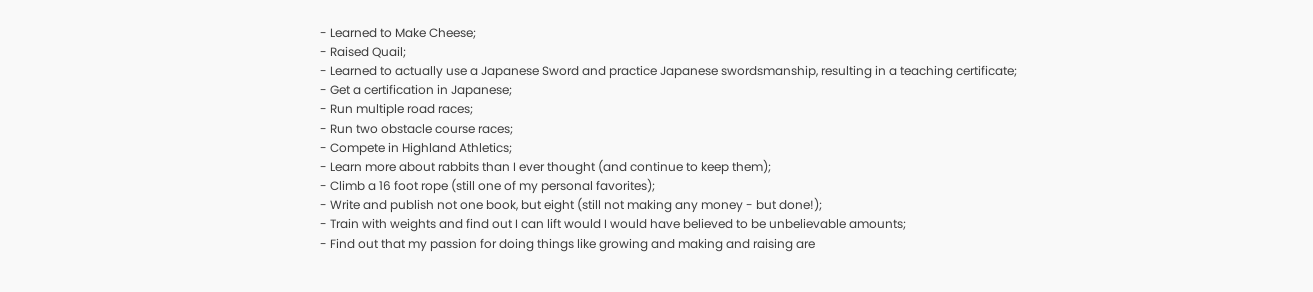- Learned to Make Cheese;
- Raised Quail;
- Learned to actually use a Japanese Sword and practice Japanese swordsmanship, resulting in a teaching certificate;
- Get a certification in Japanese;
- Run multiple road races;
- Run two obstacle course races;
- Compete in Highland Athletics;
- Learn more about rabbits than I ever thought (and continue to keep them);
- Climb a 16 foot rope (still one of my personal favorites);
- Write and publish not one book, but eight (still not making any money - but done!);
- Train with weights and find out I can lift would I would have believed to be unbelievable amounts;
- Find out that my passion for doing things like growing and making and raising are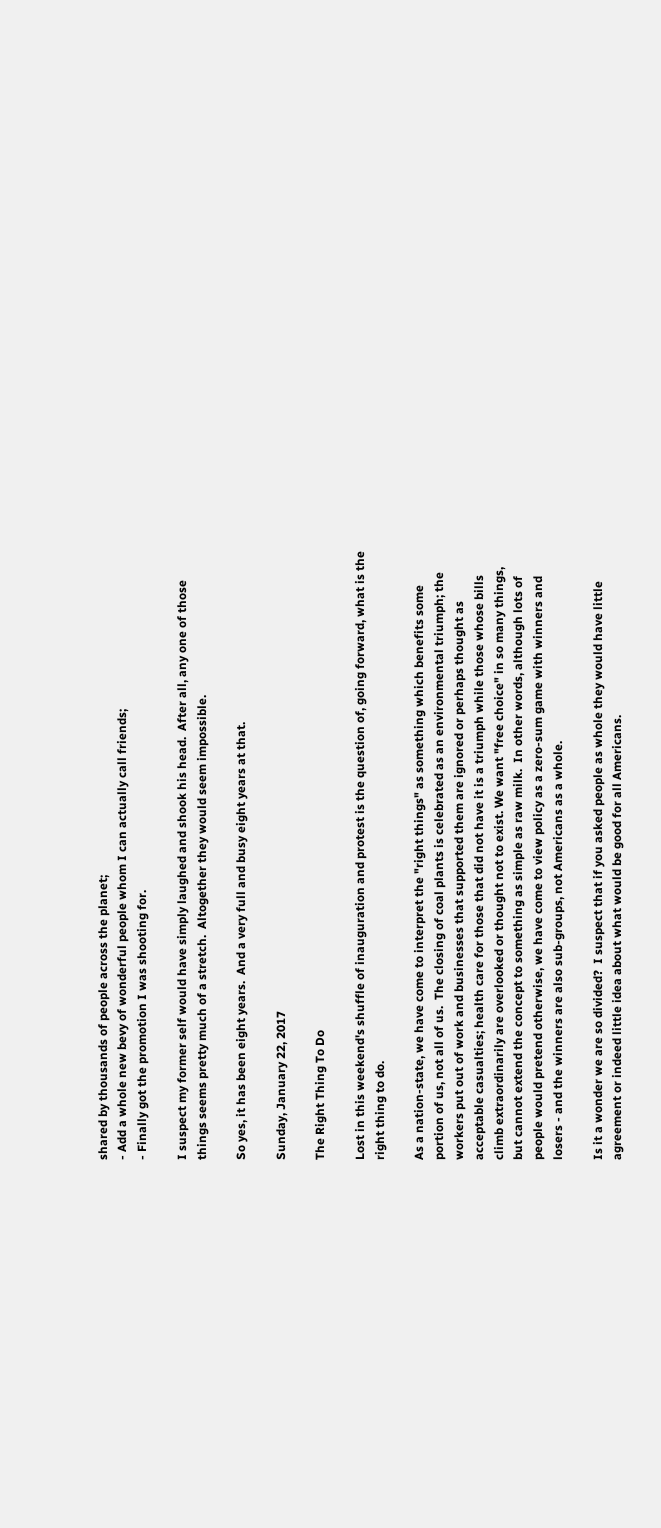shared by thousands of people across the planet;
- Add a whole new bevy of wonderful people whom I can actually call friends;
- Finally got the promotion I was shooting for.

I suspect my former self would have simply laughed and shook his head.  After all, any one of those things seems pretty much of a stretch.  Altogether they would seem impossible.

So yes, it has been eight years.  And a very full and busy eight years at that.

Sunday, January 22, 2017

The Right Thing To Do

Lost in this weekend's shuffle of inauguration and protest is the question of, going forward, what is the right thing to do.

As a nation-state, we have come to interpret the "right things" as something which benefits some portion of us, not all of us.  The closing of coal plants is celebrated as an environmental triumph; the workers put out of work and businesses that supported them are ignored or perhaps thought as acceptable casualties; health care for those that did not have it is a triumph while those whose bills climb extraordinarily are overlooked or thought not to exist. We want "free choice" in so many things, but cannot extend the concept to something as simple as raw milk.  In other words, although lots of people would pretend otherwise, we have come to view policy as a zero-sum game with winners and losers - and the winners are also sub-groups, not Americans as a whole.

Is it a wonder we are so divided?  I suspect that if you asked people as whole they would have little agreement or indeed little idea about what would be good for all Americans.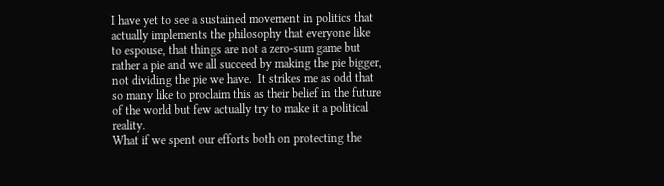I have yet to see a sustained movement in politics that actually implements the philosophy that everyone like to espouse, that things are not a zero-sum game but rather a pie and we all succeed by making the pie bigger, not dividing the pie we have.  It strikes me as odd that so many like to proclaim this as their belief in the future of the world but few actually try to make it a political reality.
What if we spent our efforts both on protecting the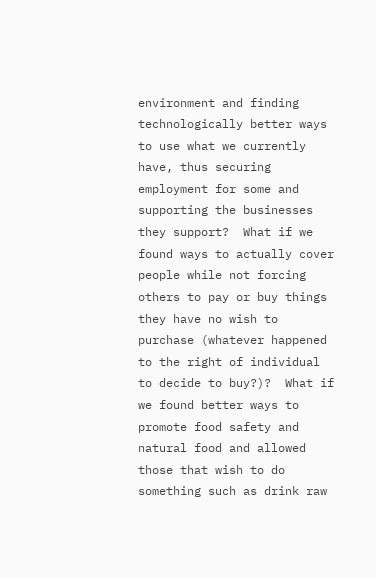environment and finding technologically better ways to use what we currently have, thus securing employment for some and supporting the businesses they support?  What if we found ways to actually cover people while not forcing others to pay or buy things they have no wish to purchase (whatever happened to the right of individual to decide to buy?)?  What if we found better ways to promote food safety and natural food and allowed those that wish to do something such as drink raw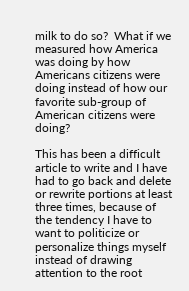milk to do so?  What if we measured how America was doing by how Americans citizens were doing instead of how our favorite sub-group of American citizens were doing?

This has been a difficult article to write and I have had to go back and delete or rewrite portions at least three times, because of the tendency I have to want to politicize or personalize things myself instead of drawing attention to the root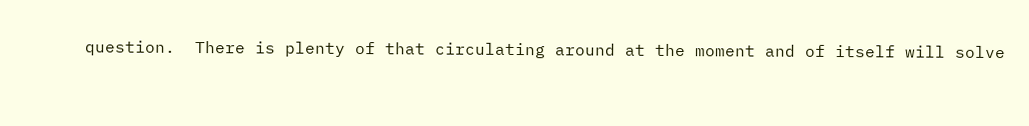question.  There is plenty of that circulating around at the moment and of itself will solve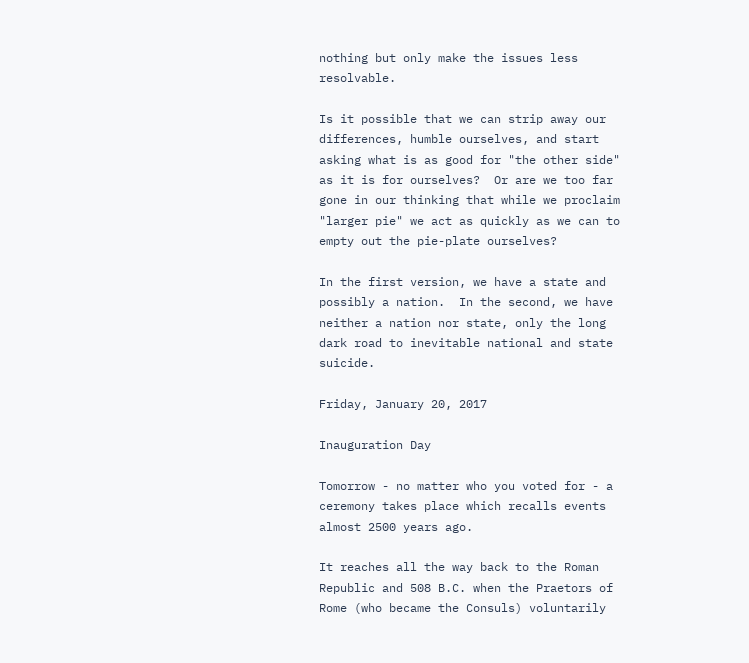nothing but only make the issues less resolvable.

Is it possible that we can strip away our differences, humble ourselves, and start asking what is as good for "the other side" as it is for ourselves?  Or are we too far gone in our thinking that while we proclaim "larger pie" we act as quickly as we can to empty out the pie-plate ourselves?

In the first version, we have a state and possibly a nation.  In the second, we have neither a nation nor state, only the long dark road to inevitable national and state suicide.

Friday, January 20, 2017

Inauguration Day

Tomorrow - no matter who you voted for - a ceremony takes place which recalls events almost 2500 years ago.

It reaches all the way back to the Roman Republic and 508 B.C. when the Praetors of Rome (who became the Consuls) voluntarily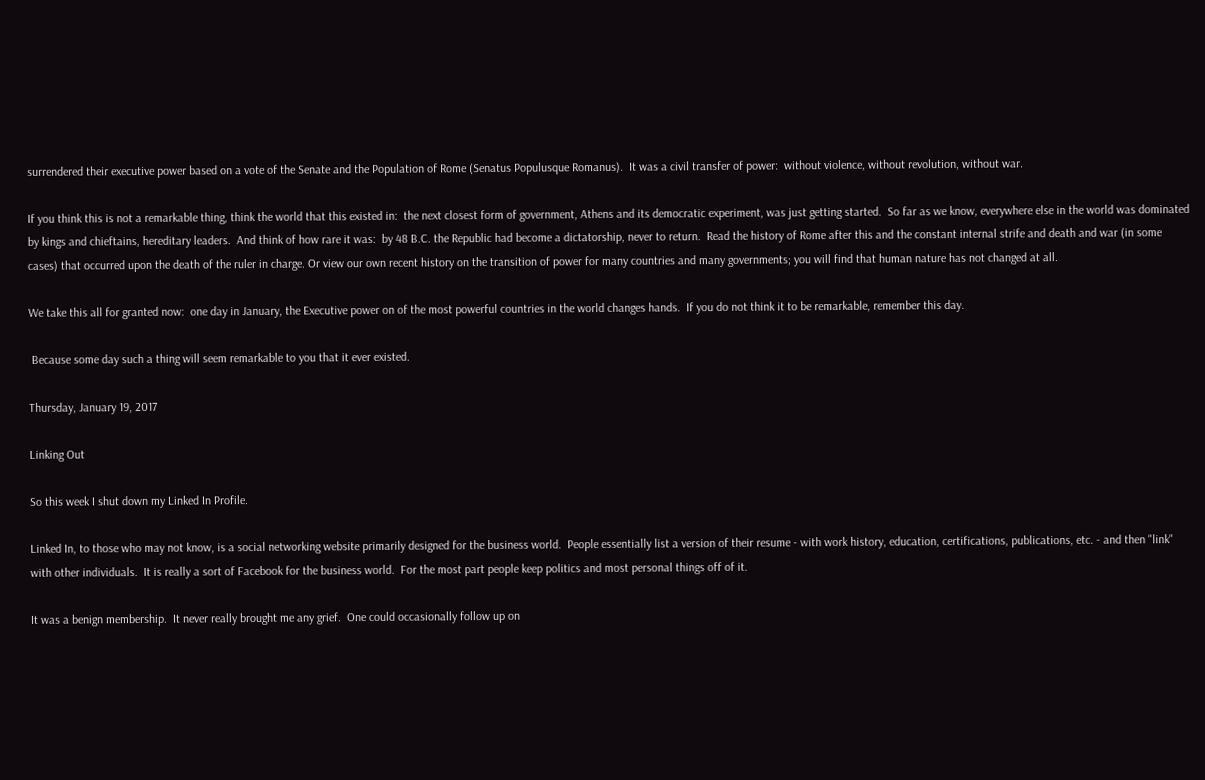surrendered their executive power based on a vote of the Senate and the Population of Rome (Senatus Populusque Romanus).  It was a civil transfer of power:  without violence, without revolution, without war.

If you think this is not a remarkable thing, think the world that this existed in:  the next closest form of government, Athens and its democratic experiment, was just getting started.  So far as we know, everywhere else in the world was dominated by kings and chieftains, hereditary leaders.  And think of how rare it was:  by 48 B.C. the Republic had become a dictatorship, never to return.  Read the history of Rome after this and the constant internal strife and death and war (in some cases) that occurred upon the death of the ruler in charge. Or view our own recent history on the transition of power for many countries and many governments; you will find that human nature has not changed at all.

We take this all for granted now:  one day in January, the Executive power on of the most powerful countries in the world changes hands.  If you do not think it to be remarkable, remember this day.

 Because some day such a thing will seem remarkable to you that it ever existed.

Thursday, January 19, 2017

Linking Out

So this week I shut down my Linked In Profile.

Linked In, to those who may not know, is a social networking website primarily designed for the business world.  People essentially list a version of their resume - with work history, education, certifications, publications, etc. - and then "link" with other individuals.  It is really a sort of Facebook for the business world.  For the most part people keep politics and most personal things off of it.

It was a benign membership.  It never really brought me any grief.  One could occasionally follow up on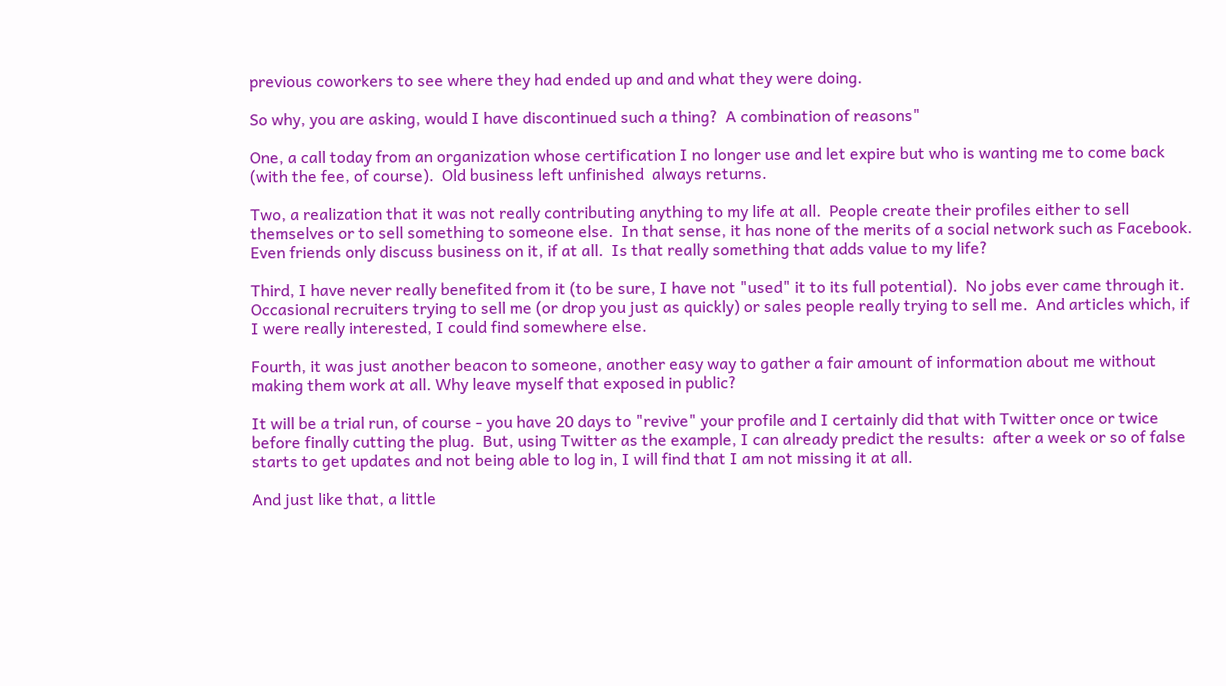previous coworkers to see where they had ended up and and what they were doing.

So why, you are asking, would I have discontinued such a thing?  A combination of reasons"

One, a call today from an organization whose certification I no longer use and let expire but who is wanting me to come back (with the fee, of course).  Old business left unfinished  always returns.

Two, a realization that it was not really contributing anything to my life at all.  People create their profiles either to sell themselves or to sell something to someone else.  In that sense, it has none of the merits of a social network such as Facebook.  Even friends only discuss business on it, if at all.  Is that really something that adds value to my life?

Third, I have never really benefited from it (to be sure, I have not "used" it to its full potential).  No jobs ever came through it. Occasional recruiters trying to sell me (or drop you just as quickly) or sales people really trying to sell me.  And articles which, if I were really interested, I could find somewhere else.

Fourth, it was just another beacon to someone, another easy way to gather a fair amount of information about me without making them work at all. Why leave myself that exposed in public?

It will be a trial run, of course - you have 20 days to "revive" your profile and I certainly did that with Twitter once or twice before finally cutting the plug.  But, using Twitter as the example, I can already predict the results:  after a week or so of false starts to get updates and not being able to log in, I will find that I am not missing it at all.

And just like that, a little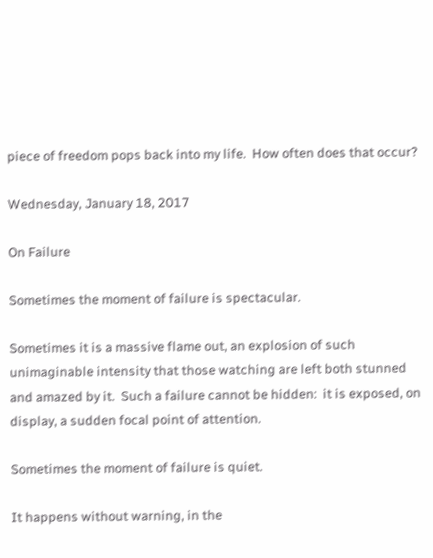piece of freedom pops back into my life.  How often does that occur?

Wednesday, January 18, 2017

On Failure

Sometimes the moment of failure is spectacular.

Sometimes it is a massive flame out, an explosion of such unimaginable intensity that those watching are left both stunned and amazed by it.  Such a failure cannot be hidden:  it is exposed, on display, a sudden focal point of attention.

Sometimes the moment of failure is quiet.

It happens without warning, in the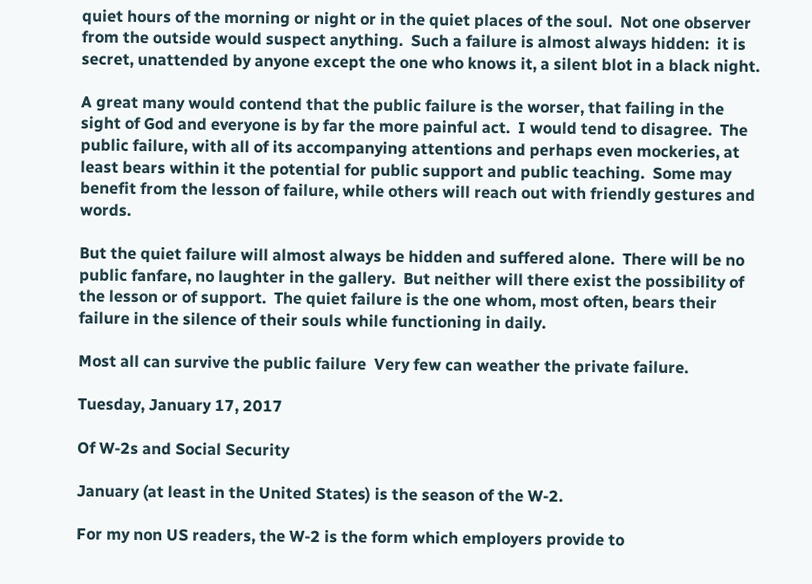quiet hours of the morning or night or in the quiet places of the soul.  Not one observer from the outside would suspect anything.  Such a failure is almost always hidden:  it is secret, unattended by anyone except the one who knows it, a silent blot in a black night.

A great many would contend that the public failure is the worser, that failing in the sight of God and everyone is by far the more painful act.  I would tend to disagree.  The public failure, with all of its accompanying attentions and perhaps even mockeries, at least bears within it the potential for public support and public teaching.  Some may benefit from the lesson of failure, while others will reach out with friendly gestures and words.

But the quiet failure will almost always be hidden and suffered alone.  There will be no public fanfare, no laughter in the gallery.  But neither will there exist the possibility of the lesson or of support.  The quiet failure is the one whom, most often, bears their failure in the silence of their souls while functioning in daily.

Most all can survive the public failure  Very few can weather the private failure.

Tuesday, January 17, 2017

Of W-2s and Social Security

January (at least in the United States) is the season of the W-2.

For my non US readers, the W-2 is the form which employers provide to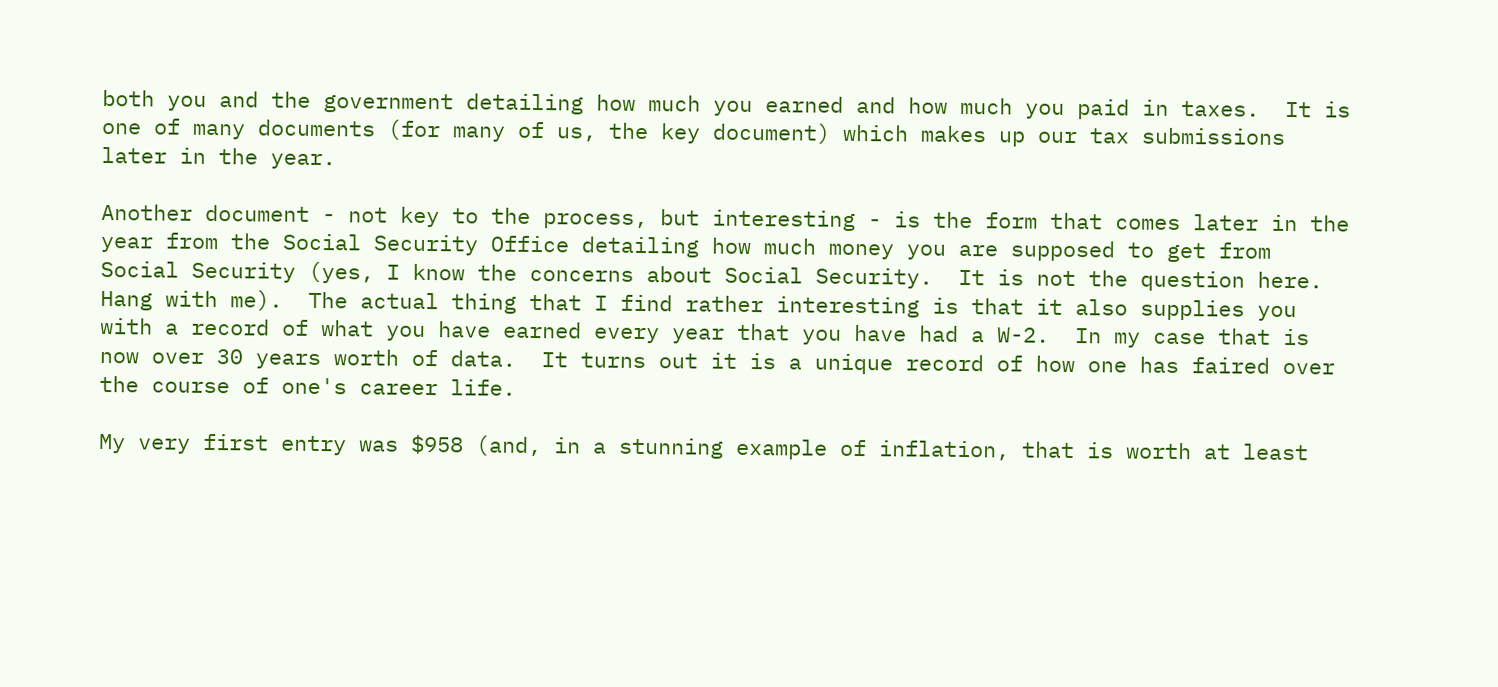both you and the government detailing how much you earned and how much you paid in taxes.  It is one of many documents (for many of us, the key document) which makes up our tax submissions later in the year.

Another document - not key to the process, but interesting - is the form that comes later in the year from the Social Security Office detailing how much money you are supposed to get from Social Security (yes, I know the concerns about Social Security.  It is not the question here.  Hang with me).  The actual thing that I find rather interesting is that it also supplies you with a record of what you have earned every year that you have had a W-2.  In my case that is now over 30 years worth of data.  It turns out it is a unique record of how one has faired over the course of one's career life.

My very first entry was $958 (and, in a stunning example of inflation, that is worth at least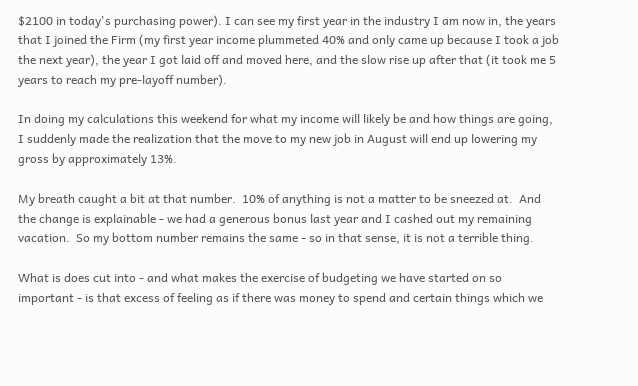$2100 in today's purchasing power). I can see my first year in the industry I am now in, the years that I joined the Firm (my first year income plummeted 40% and only came up because I took a job the next year), the year I got laid off and moved here, and the slow rise up after that (it took me 5 years to reach my pre-layoff number).

In doing my calculations this weekend for what my income will likely be and how things are going, I suddenly made the realization that the move to my new job in August will end up lowering my gross by approximately 13%.

My breath caught a bit at that number.  10% of anything is not a matter to be sneezed at.  And the change is explainable - we had a generous bonus last year and I cashed out my remaining vacation.  So my bottom number remains the same - so in that sense, it is not a terrible thing.

What is does cut into - and what makes the exercise of budgeting we have started on so important - is that excess of feeling as if there was money to spend and certain things which we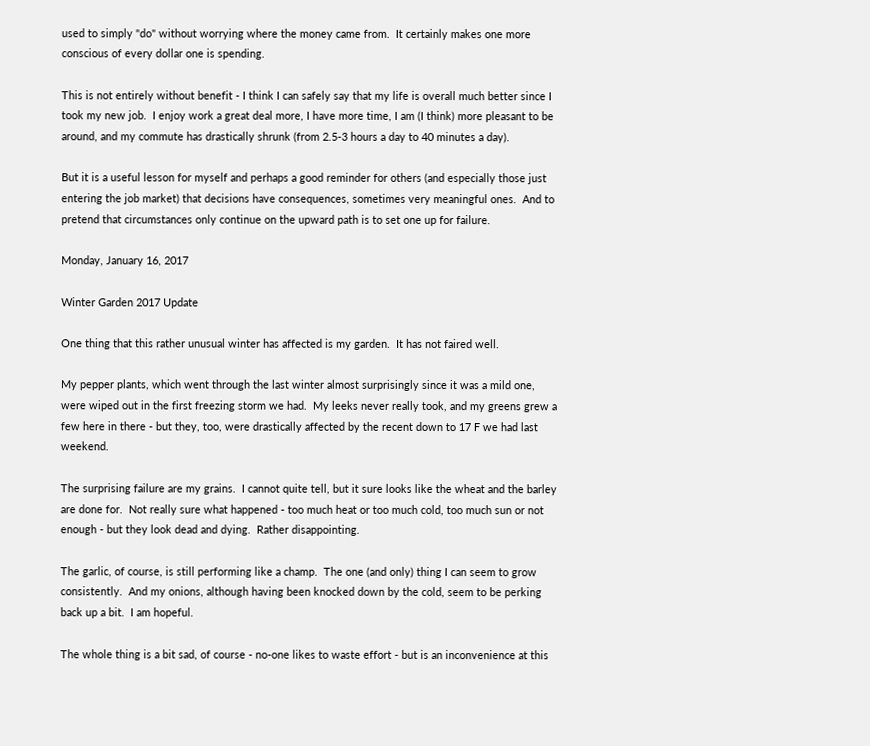used to simply "do" without worrying where the money came from.  It certainly makes one more conscious of every dollar one is spending.

This is not entirely without benefit - I think I can safely say that my life is overall much better since I took my new job.  I enjoy work a great deal more, I have more time, I am (I think) more pleasant to be around, and my commute has drastically shrunk (from 2.5-3 hours a day to 40 minutes a day).

But it is a useful lesson for myself and perhaps a good reminder for others (and especially those just entering the job market) that decisions have consequences, sometimes very meaningful ones.  And to pretend that circumstances only continue on the upward path is to set one up for failure.

Monday, January 16, 2017

Winter Garden 2017 Update

One thing that this rather unusual winter has affected is my garden.  It has not faired well.

My pepper plants, which went through the last winter almost surprisingly since it was a mild one, were wiped out in the first freezing storm we had.  My leeks never really took, and my greens grew a few here in there - but they, too, were drastically affected by the recent down to 17 F we had last weekend.

The surprising failure are my grains.  I cannot quite tell, but it sure looks like the wheat and the barley are done for.  Not really sure what happened - too much heat or too much cold, too much sun or not enough - but they look dead and dying.  Rather disappointing.

The garlic, of course, is still performing like a champ.  The one (and only) thing I can seem to grow consistently.  And my onions, although having been knocked down by the cold, seem to be perking back up a bit.  I am hopeful.

The whole thing is a bit sad, of course - no-one likes to waste effort - but is an inconvenience at this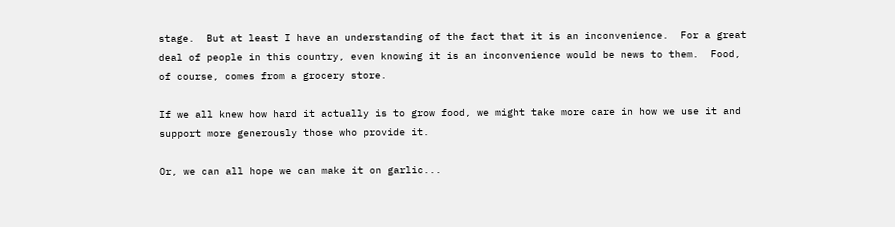stage.  But at least I have an understanding of the fact that it is an inconvenience.  For a great deal of people in this country, even knowing it is an inconvenience would be news to them.  Food, of course, comes from a grocery store.

If we all knew how hard it actually is to grow food, we might take more care in how we use it and support more generously those who provide it.

Or, we can all hope we can make it on garlic...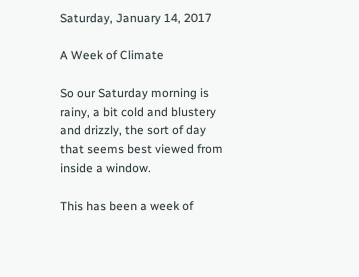Saturday, January 14, 2017

A Week of Climate

So our Saturday morning is rainy, a bit cold and blustery and drizzly, the sort of day that seems best viewed from inside a window.

This has been a week of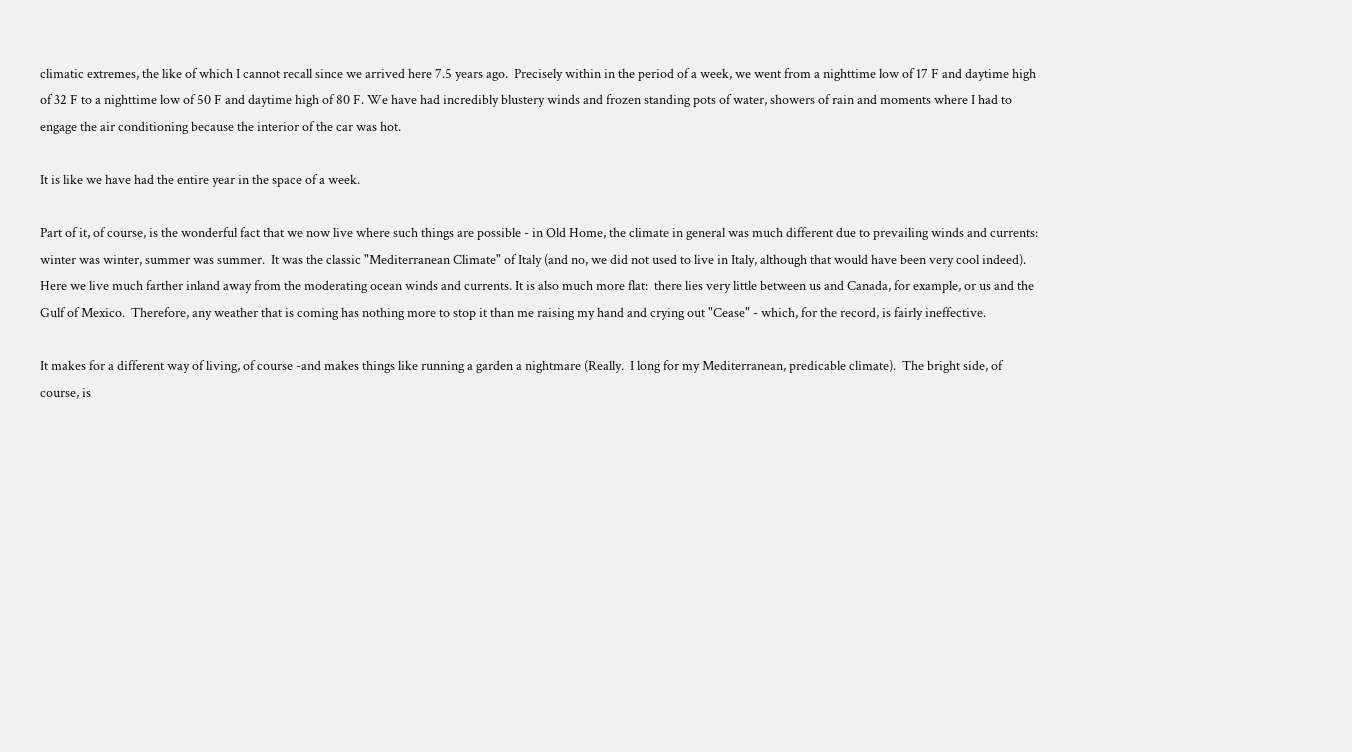climatic extremes, the like of which I cannot recall since we arrived here 7.5 years ago.  Precisely within in the period of a week, we went from a nighttime low of 17 F and daytime high of 32 F to a nighttime low of 50 F and daytime high of 80 F. We have had incredibly blustery winds and frozen standing pots of water, showers of rain and moments where I had to engage the air conditioning because the interior of the car was hot.

It is like we have had the entire year in the space of a week.

Part of it, of course, is the wonderful fact that we now live where such things are possible - in Old Home, the climate in general was much different due to prevailing winds and currents:  winter was winter, summer was summer.  It was the classic "Mediterranean Climate" of Italy (and no, we did not used to live in Italy, although that would have been very cool indeed).  Here we live much farther inland away from the moderating ocean winds and currents. It is also much more flat:  there lies very little between us and Canada, for example, or us and the Gulf of Mexico.  Therefore, any weather that is coming has nothing more to stop it than me raising my hand and crying out "Cease" - which, for the record, is fairly ineffective.

It makes for a different way of living, of course -and makes things like running a garden a nightmare (Really.  I long for my Mediterranean, predicable climate).  The bright side, of course, is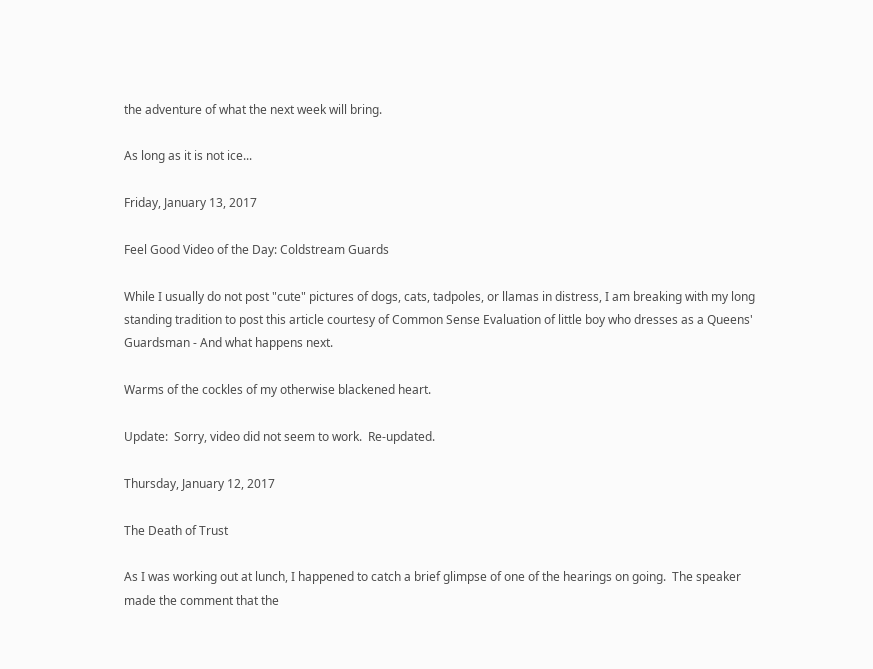the adventure of what the next week will bring.

As long as it is not ice...

Friday, January 13, 2017

Feel Good Video of the Day: Coldstream Guards

While I usually do not post "cute" pictures of dogs, cats, tadpoles, or llamas in distress, I am breaking with my long standing tradition to post this article courtesy of Common Sense Evaluation of little boy who dresses as a Queens' Guardsman - And what happens next.

Warms of the cockles of my otherwise blackened heart.

Update:  Sorry, video did not seem to work.  Re-updated.

Thursday, January 12, 2017

The Death of Trust

As I was working out at lunch, I happened to catch a brief glimpse of one of the hearings on going.  The speaker made the comment that the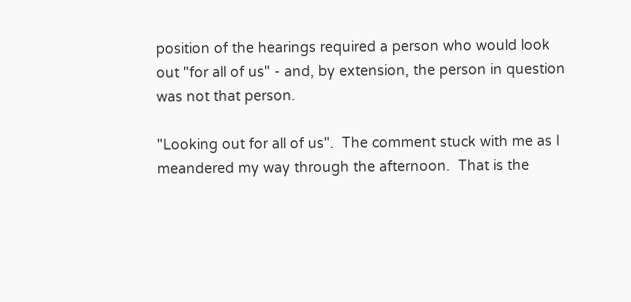position of the hearings required a person who would look out "for all of us" - and, by extension, the person in question was not that person.

"Looking out for all of us".  The comment stuck with me as I meandered my way through the afternoon.  That is the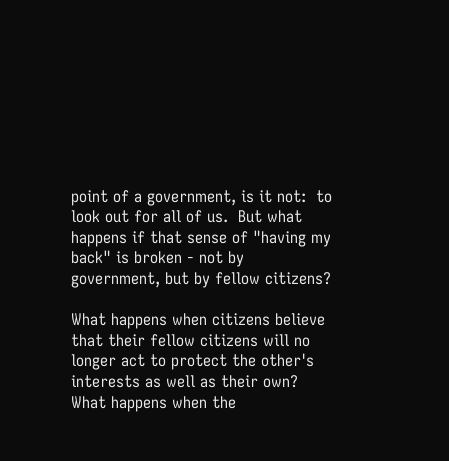point of a government, is it not:  to look out for all of us.  But what happens if that sense of "having my back" is broken - not by government, but by fellow citizens?

What happens when citizens believe that their fellow citizens will no longer act to protect the other's interests as well as their own?  What happens when the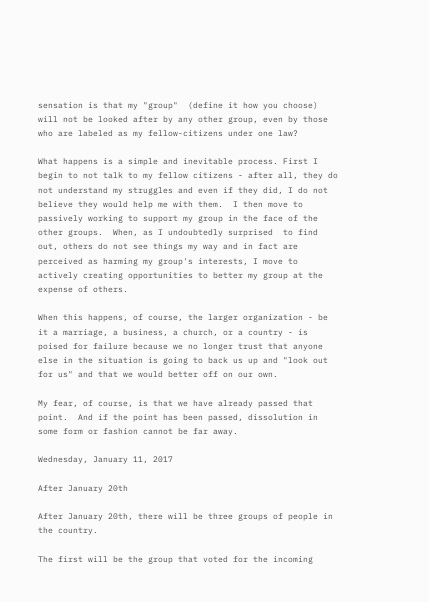sensation is that my "group"  (define it how you choose) will not be looked after by any other group, even by those who are labeled as my fellow-citizens under one law?

What happens is a simple and inevitable process. First I begin to not talk to my fellow citizens - after all, they do not understand my struggles and even if they did, I do not believe they would help me with them.  I then move to passively working to support my group in the face of the other groups.  When, as I undoubtedly surprised  to find out, others do not see things my way and in fact are perceived as harming my group's interests, I move to actively creating opportunities to better my group at the expense of others.

When this happens, of course, the larger organization - be it a marriage, a business, a church, or a country - is poised for failure because we no longer trust that anyone else in the situation is going to back us up and "look out for us" and that we would better off on our own.

My fear, of course, is that we have already passed that point.  And if the point has been passed, dissolution in some form or fashion cannot be far away.

Wednesday, January 11, 2017

After January 20th

After January 20th, there will be three groups of people in the country.

The first will be the group that voted for the incoming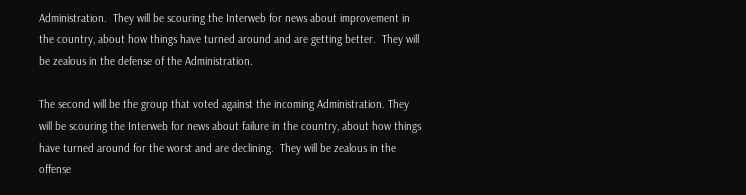Administration.  They will be scouring the Interweb for news about improvement in the country, about how things have turned around and are getting better.  They will be zealous in the defense of the Administration.

The second will be the group that voted against the incoming Administration. They will be scouring the Interweb for news about failure in the country, about how things have turned around for the worst and are declining.  They will be zealous in the offense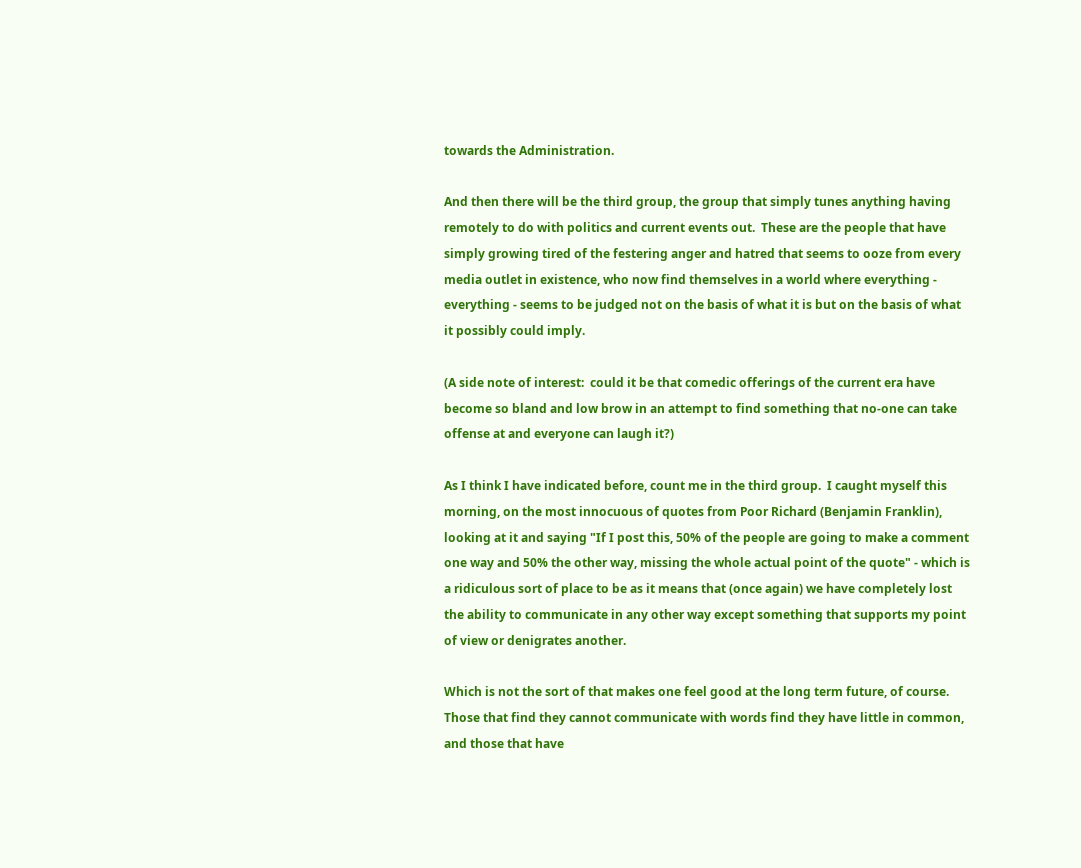towards the Administration.

And then there will be the third group, the group that simply tunes anything having remotely to do with politics and current events out.  These are the people that have simply growing tired of the festering anger and hatred that seems to ooze from every media outlet in existence, who now find themselves in a world where everything - everything - seems to be judged not on the basis of what it is but on the basis of what it possibly could imply.

(A side note of interest:  could it be that comedic offerings of the current era have become so bland and low brow in an attempt to find something that no-one can take offense at and everyone can laugh it?)

As I think I have indicated before, count me in the third group.  I caught myself this morning, on the most innocuous of quotes from Poor Richard (Benjamin Franklin), looking at it and saying "If I post this, 50% of the people are going to make a comment one way and 50% the other way, missing the whole actual point of the quote" - which is a ridiculous sort of place to be as it means that (once again) we have completely lost the ability to communicate in any other way except something that supports my point of view or denigrates another.

Which is not the sort of that makes one feel good at the long term future, of course.  Those that find they cannot communicate with words find they have little in common, and those that have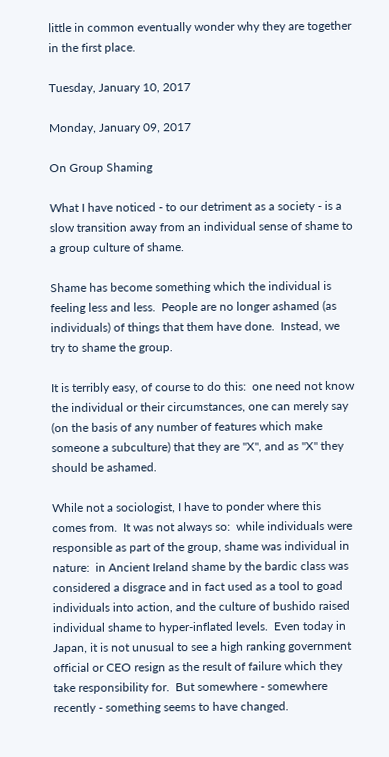little in common eventually wonder why they are together in the first place.

Tuesday, January 10, 2017

Monday, January 09, 2017

On Group Shaming

What I have noticed - to our detriment as a society - is a slow transition away from an individual sense of shame to a group culture of shame.

Shame has become something which the individual is feeling less and less.  People are no longer ashamed (as individuals) of things that them have done.  Instead, we try to shame the group.

It is terribly easy, of course to do this:  one need not know the individual or their circumstances, one can merely say (on the basis of any number of features which make someone a subculture) that they are "X", and as "X" they should be ashamed.

While not a sociologist, I have to ponder where this comes from.  It was not always so:  while individuals were responsible as part of the group, shame was individual in nature:  in Ancient Ireland shame by the bardic class was considered a disgrace and in fact used as a tool to goad individuals into action, and the culture of bushido raised individual shame to hyper-inflated levels.  Even today in Japan, it is not unusual to see a high ranking government official or CEO resign as the result of failure which they take responsibility for.  But somewhere - somewhere recently - something seems to have changed.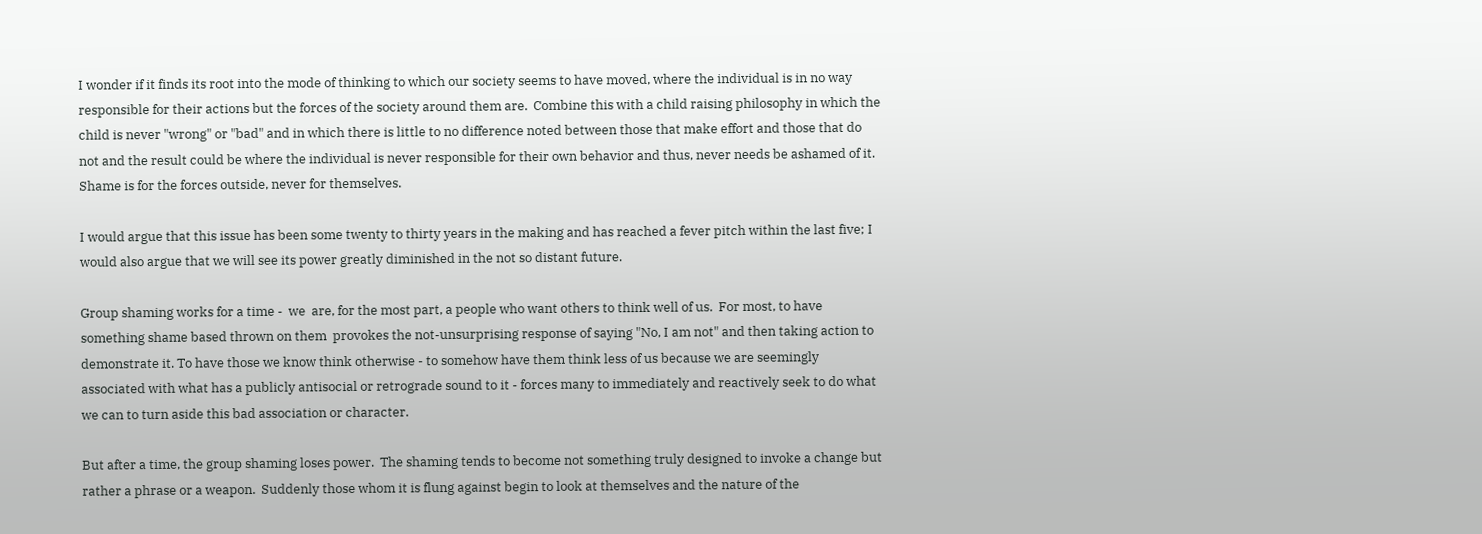I wonder if it finds its root into the mode of thinking to which our society seems to have moved, where the individual is in no way responsible for their actions but the forces of the society around them are.  Combine this with a child raising philosophy in which the child is never "wrong" or "bad" and in which there is little to no difference noted between those that make effort and those that do not and the result could be where the individual is never responsible for their own behavior and thus, never needs be ashamed of it.  Shame is for the forces outside, never for themselves.

I would argue that this issue has been some twenty to thirty years in the making and has reached a fever pitch within the last five; I would also argue that we will see its power greatly diminished in the not so distant future.

Group shaming works for a time -  we  are, for the most part, a people who want others to think well of us.  For most, to have something shame based thrown on them  provokes the not-unsurprising response of saying "No, I am not" and then taking action to demonstrate it. To have those we know think otherwise - to somehow have them think less of us because we are seemingly associated with what has a publicly antisocial or retrograde sound to it - forces many to immediately and reactively seek to do what we can to turn aside this bad association or character.

But after a time, the group shaming loses power.  The shaming tends to become not something truly designed to invoke a change but rather a phrase or a weapon.  Suddenly those whom it is flung against begin to look at themselves and the nature of the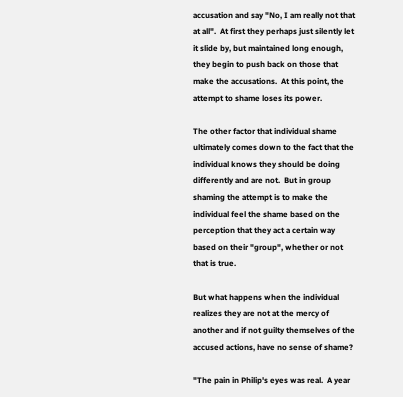accusation and say "No, I am really not that at all".  At first they perhaps just silently let it slide by, but maintained long enough, they begin to push back on those that make the accusations.  At this point, the attempt to shame loses its power.

The other factor that individual shame ultimately comes down to the fact that the individual knows they should be doing differently and are not.  But in group shaming the attempt is to make the individual feel the shame based on the perception that they act a certain way based on their "group", whether or not that is true.

But what happens when the individual realizes they are not at the mercy of another and if not guilty themselves of the accused actions, have no sense of shame?

"The pain in Philip's eyes was real.  A year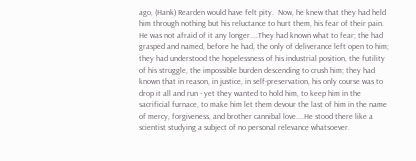ago, (Hank) Rearden would have felt pity.  Now, he knew that they had held him through nothing but his reluctance to hurt them, his fear of their pain.  He was not afraid of it any longer....They had known what to fear; the had grasped and named, before he had, the only of deliverance left open to him; they had understood the hopelessness of his industrial position, the futility of his struggle, the impossible burden descending to crush him; they had known that in reason, in justice, in self-preservation, his only course was to drop it all and run - yet they wanted to hold him, to keep him in the sacrificial furnace, to make him let them devour the last of him in the name of mercy, forgiveness, and brother cannibal love....He stood there like a scientist studying a subject of no personal relevance whatsoever.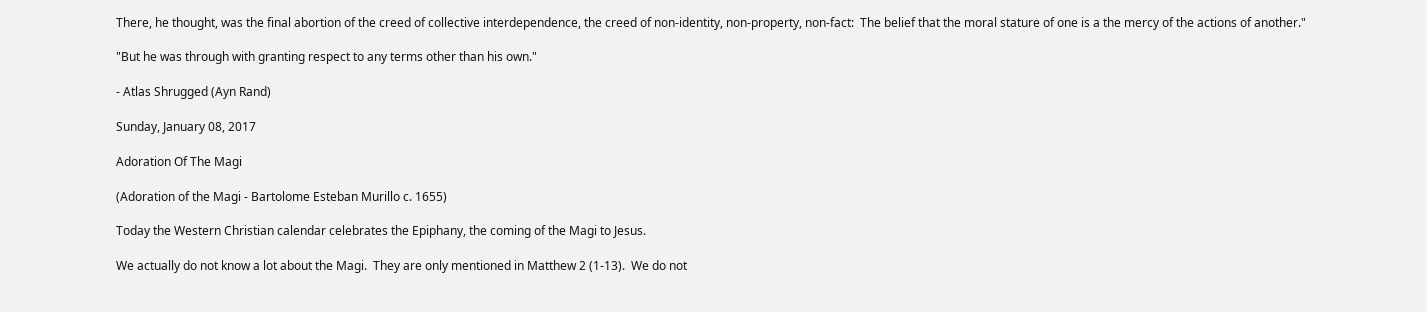There, he thought, was the final abortion of the creed of collective interdependence, the creed of non-identity, non-property, non-fact:  The belief that the moral stature of one is a the mercy of the actions of another."

"But he was through with granting respect to any terms other than his own."

- Atlas Shrugged (Ayn Rand)

Sunday, January 08, 2017

Adoration Of The Magi

(Adoration of the Magi - Bartolome Esteban Murillo c. 1655)

Today the Western Christian calendar celebrates the Epiphany, the coming of the Magi to Jesus.

We actually do not know a lot about the Magi.  They are only mentioned in Matthew 2 (1-13).  We do not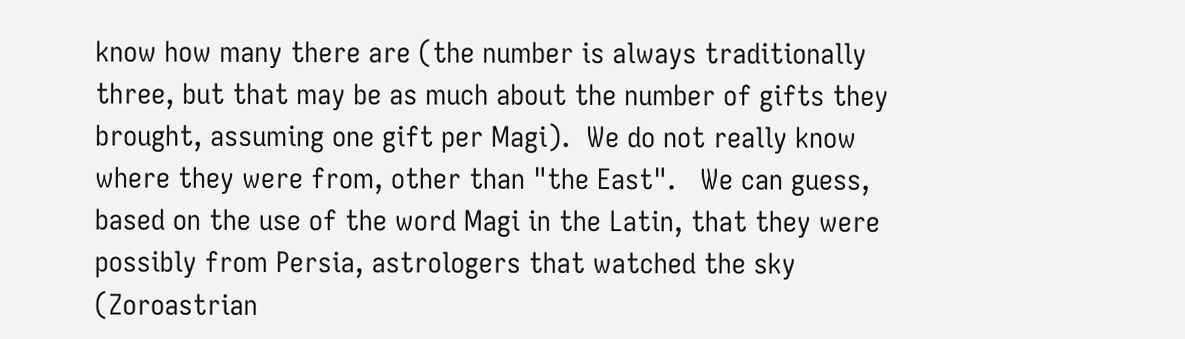know how many there are (the number is always traditionally three, but that may be as much about the number of gifts they brought, assuming one gift per Magi).  We do not really know where they were from, other than "the East".   We can guess, based on the use of the word Magi in the Latin, that they were possibly from Persia, astrologers that watched the sky (Zoroastrian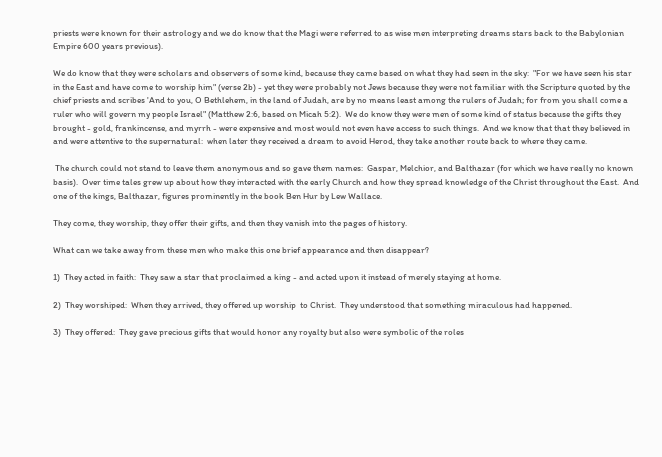priests were known for their astrology and we do know that the Magi were referred to as wise men interpreting dreams stars back to the Babylonian Empire 600 years previous).

We do know that they were scholars and observers of some kind, because they came based on what they had seen in the sky:  "For we have seen his star in the East and have come to worship him" (verse 2b) - yet they were probably not Jews because they were not familiar with the Scripture quoted by the chief priests and scribes 'And to you, O Bethlehem, in the land of Judah, are by no means least among the rulers of Judah; for from you shall come a ruler who will govern my people Israel" (Matthew 2:6, based on Micah 5:2).  We do know they were men of some kind of status because the gifts they brought - gold, frankincense, and myrrh - were expensive and most would not even have access to such things.  And we know that that they believed in and were attentive to the supernatural:  when later they received a dream to avoid Herod, they take another route back to where they came.

 The church could not stand to leave them anonymous and so gave them names:  Gaspar, Melchior, and Balthazar (for which we have really no known basis).  Over time tales grew up about how they interacted with the early Church and how they spread knowledge of the Christ throughout the East.  And one of the kings, Balthazar, figures prominently in the book Ben Hur by Lew Wallace.

They come, they worship, they offer their gifts, and then they vanish into the pages of history.

What can we take away from these men who make this one brief appearance and then disappear?

1)  They acted in faith:  They saw a star that proclaimed a king - and acted upon it instead of merely staying at home.

2)  They worshiped:  When they arrived, they offered up worship  to Christ.  They understood that something miraculous had happened.

3)  They offered:  They gave precious gifts that would honor any royalty but also were symbolic of the roles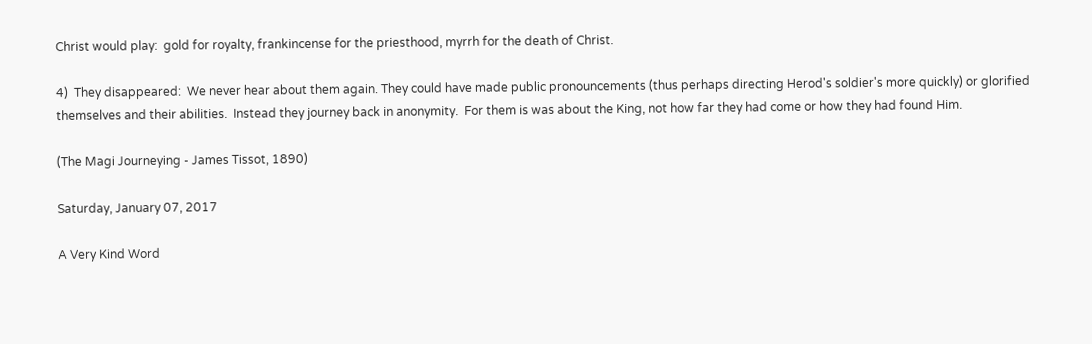Christ would play:  gold for royalty, frankincense for the priesthood, myrrh for the death of Christ.

4)  They disappeared:  We never hear about them again. They could have made public pronouncements (thus perhaps directing Herod's soldier's more quickly) or glorified themselves and their abilities.  Instead they journey back in anonymity.  For them is was about the King, not how far they had come or how they had found Him.

(The Magi Journeying - James Tissot, 1890)

Saturday, January 07, 2017

A Very Kind Word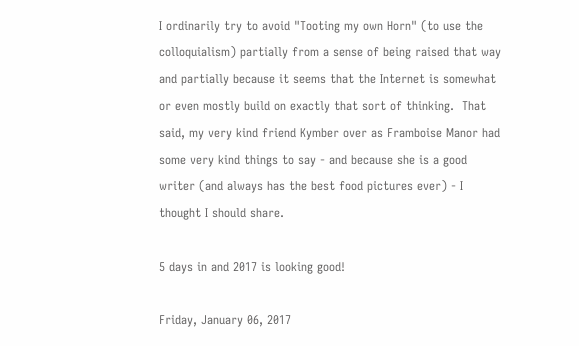I ordinarily try to avoid "Tooting my own Horn" (to use the colloquialism) partially from a sense of being raised that way and partially because it seems that the Internet is somewhat or even mostly build on exactly that sort of thinking.  That said, my very kind friend Kymber over as Framboise Manor had some very kind things to say - and because she is a good writer (and always has the best food pictures ever) - I thought I should share.

5 days in and 2017 is looking good!

Friday, January 06, 2017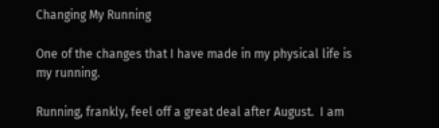Changing My Running

One of the changes that I have made in my physical life is my running.

Running, frankly, feel off a great deal after August.  I am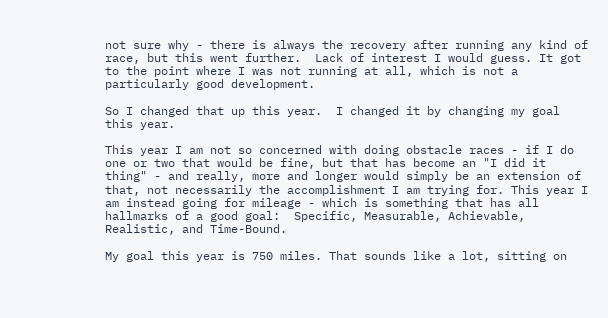not sure why - there is always the recovery after running any kind of race, but this went further.  Lack of interest I would guess. It got to the point where I was not running at all, which is not a particularly good development.

So I changed that up this year.  I changed it by changing my goal this year.

This year I am not so concerned with doing obstacle races - if I do one or two that would be fine, but that has become an "I did it thing" - and really, more and longer would simply be an extension of that, not necessarily the accomplishment I am trying for. This year I am instead going for mileage - which is something that has all hallmarks of a good goal:  Specific, Measurable, Achievable, Realistic, and Time-Bound.

My goal this year is 750 miles. That sounds like a lot, sitting on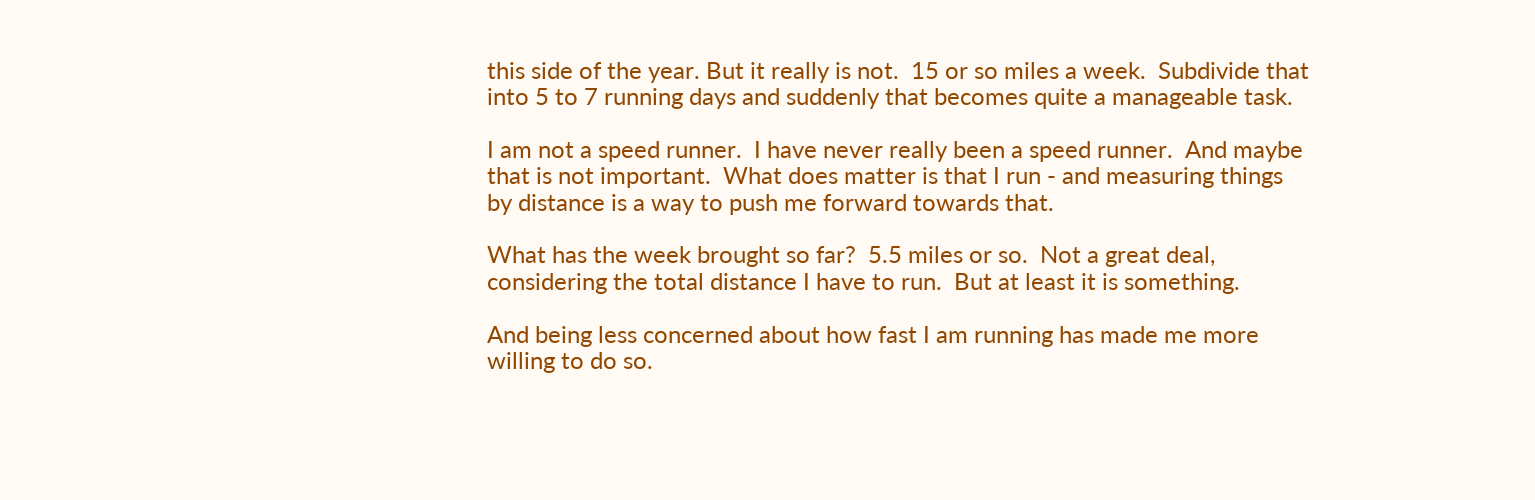this side of the year. But it really is not.  15 or so miles a week.  Subdivide that into 5 to 7 running days and suddenly that becomes quite a manageable task.

I am not a speed runner.  I have never really been a speed runner.  And maybe that is not important.  What does matter is that I run - and measuring things by distance is a way to push me forward towards that.

What has the week brought so far?  5.5 miles or so.  Not a great deal, considering the total distance I have to run.  But at least it is something.

And being less concerned about how fast I am running has made me more willing to do so.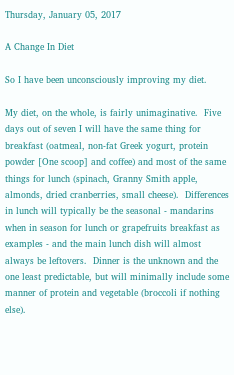Thursday, January 05, 2017

A Change In Diet

So I have been unconsciously improving my diet.

My diet, on the whole, is fairly unimaginative.  Five days out of seven I will have the same thing for breakfast (oatmeal, non-fat Greek yogurt, protein powder [One scoop] and coffee) and most of the same things for lunch (spinach, Granny Smith apple, almonds, dried cranberries, small cheese).  Differences in lunch will typically be the seasonal - mandarins when in season for lunch or grapefruits breakfast as examples - and the main lunch dish will almost always be leftovers.  Dinner is the unknown and the one least predictable, but will minimally include some manner of protein and vegetable (broccoli if nothing else).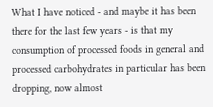What I have noticed - and maybe it has been there for the last few years - is that my consumption of processed foods in general and processed carbohydrates in particular has been dropping, now almost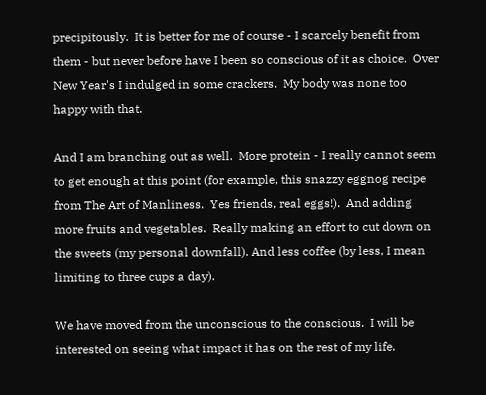precipitously.  It is better for me of course - I scarcely benefit from them - but never before have I been so conscious of it as choice.  Over New Year's I indulged in some crackers.  My body was none too happy with that.

And I am branching out as well.  More protein - I really cannot seem to get enough at this point (for example, this snazzy eggnog recipe from The Art of Manliness.  Yes friends, real eggs!).  And adding more fruits and vegetables.  Really making an effort to cut down on the sweets (my personal downfall). And less coffee (by less, I mean limiting to three cups a day).

We have moved from the unconscious to the conscious.  I will be interested on seeing what impact it has on the rest of my life.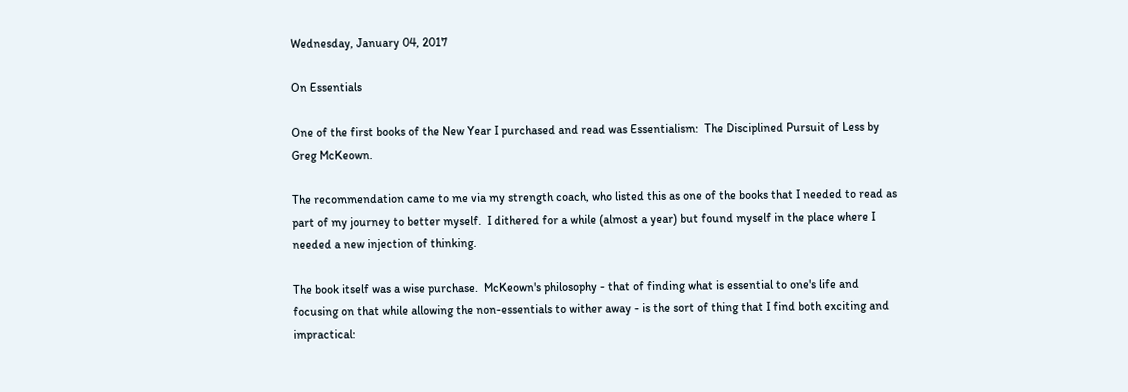Wednesday, January 04, 2017

On Essentials

One of the first books of the New Year I purchased and read was Essentialism:  The Disciplined Pursuit of Less by Greg McKeown.

The recommendation came to me via my strength coach, who listed this as one of the books that I needed to read as part of my journey to better myself.  I dithered for a while (almost a year) but found myself in the place where I needed a new injection of thinking.

The book itself was a wise purchase.  McKeown's philosophy - that of finding what is essential to one's life and focusing on that while allowing the non-essentials to wither away - is the sort of thing that I find both exciting and impractical: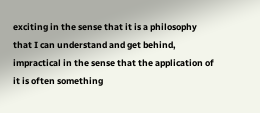exciting in the sense that it is a philosophy that I can understand and get behind, impractical in the sense that the application of it is often something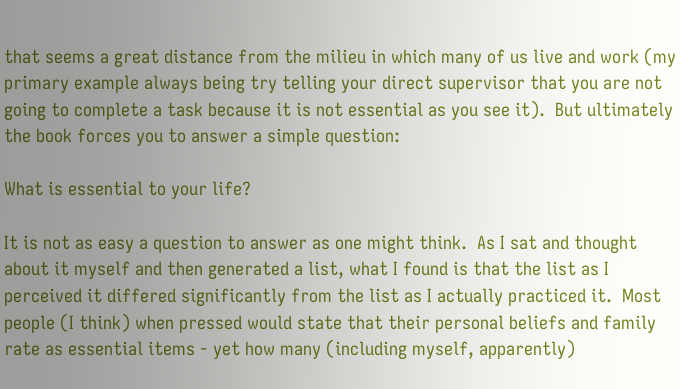that seems a great distance from the milieu in which many of us live and work (my primary example always being try telling your direct supervisor that you are not going to complete a task because it is not essential as you see it).  But ultimately the book forces you to answer a simple question:

What is essential to your life?

It is not as easy a question to answer as one might think.  As I sat and thought about it myself and then generated a list, what I found is that the list as I perceived it differed significantly from the list as I actually practiced it.  Most people (I think) when pressed would state that their personal beliefs and family rate as essential items - yet how many (including myself, apparently)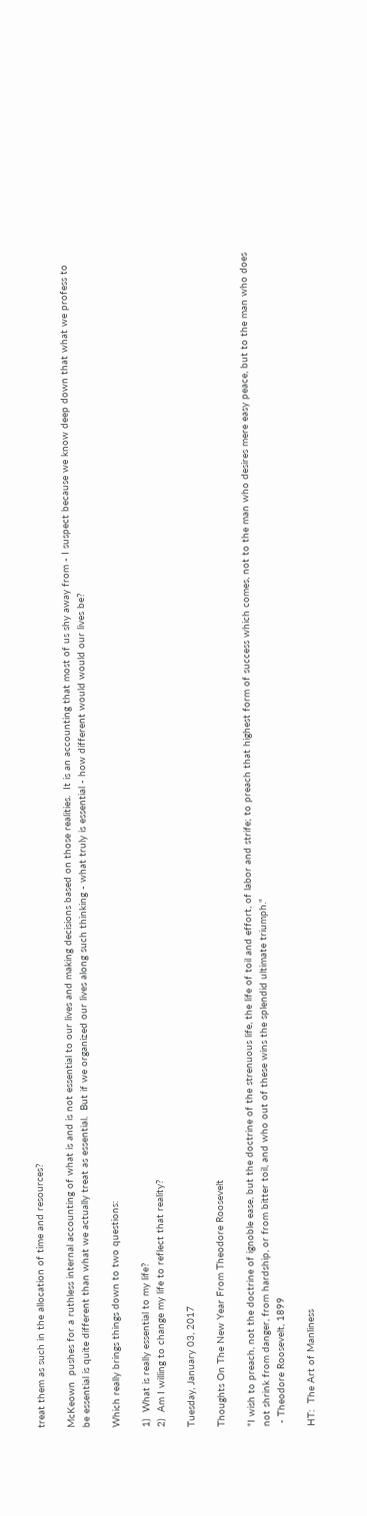treat them as such in the allocation of time and resources?

McKeown  pushes for a ruthless internal accounting of what is and is not essential to our lives and making decisions based on those realities.  It is an accounting that most of us shy away from - I suspect because we know deep down that what we profess to be essential is quite different than what we actually treat as essential.  But if we organized our lives along such thinking - what truly is essential - how different would would our lives be?

Which really brings things down to two questions:

1)  What is really essential to my life?
2)  Am I willing to change my life to reflect that reality?

Tuesday, January 03, 2017

Thoughts On The New Year From Theodore Roosevelt

"I wish to preach, not the doctrine of ignoble ease, but the doctrine of the strenuous life, the life of toil and effort, of labor and strife; to preach that highest form of success which comes, not to the man who desires mere easy peace, but to the man who does not shrink from danger, from hardship, or from bitter toil, and who out of these wins the splendid ultimate triumph."
 - Theodore Roosevelt, 1899

HT:  The Art of Manliness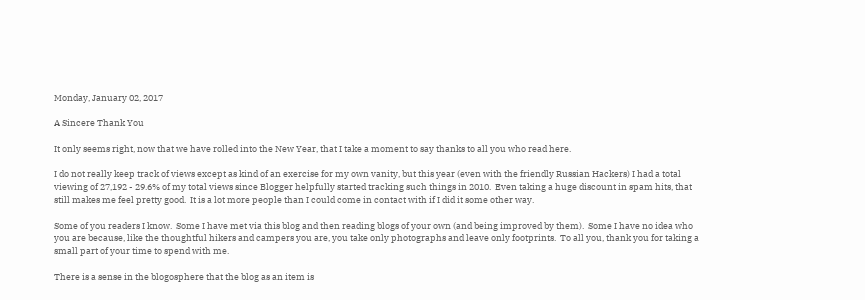Monday, January 02, 2017

A Sincere Thank You

It only seems right, now that we have rolled into the New Year, that I take a moment to say thanks to all you who read here.

I do not really keep track of views except as kind of an exercise for my own vanity, but this year (even with the friendly Russian Hackers) I had a total viewing of 27,192 - 29.6% of my total views since Blogger helpfully started tracking such things in 2010.  Even taking a huge discount in spam hits, that still makes me feel pretty good.  It is a lot more people than I could come in contact with if I did it some other way.

Some of you readers I know.  Some I have met via this blog and then reading blogs of your own (and being improved by them).  Some I have no idea who you are because, like the thoughtful hikers and campers you are, you take only photographs and leave only footprints.  To all you, thank you for taking a small part of your time to spend with me.

There is a sense in the blogosphere that the blog as an item is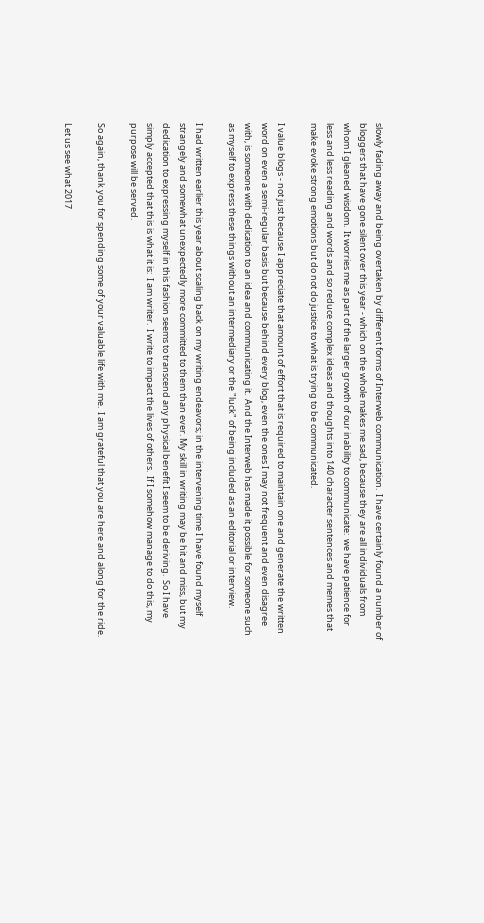slowly fading away and being overtaken by different forms of Interweb communication.  I have certainly found a number of bloggers that have gone silent over this year - which on the whole makes me sad, because they are all individuals from whom I gleaned wisdom.  It worries me as part of the larger growth of our inability to communicate:  we have patience for less and less reading and words and so reduce complex ideas and thoughts into 140 character sentences and memes that make evoke strong emotions but do not do justice to what is trying to be communicated.

I value blogs - not just because I appreciate that amount of effort that is required to maintain one and generate the written word on even a semi-regular basis but because behind every blog, even the ones I may not frequent and even disagree with, is someone with dedication to an idea and communicating it.  And the Interweb has made it possible for someone such as myself to express these things without an intermediary or the "luck" of being included as an editorial or interview.

I had written earlier this year about scaling back on my writing endeavors; in the intervening time I have found myself strangely and somewhat unexpectedly more committed to them than ever. My skill in writing may be hit and miss, but my dedication to expressing myself in this fashion seems to transcend any physical benefit I seem to be deriving.  So I have simply accepted that this is what it is:  I am writer.  I write to impact the lives of others.  If I somehow manage to do this, my purpose will be served.

So again, thank you for spending some of your valuable life with me.  I am grateful that you are here and along for the ride.

Let us see what 2017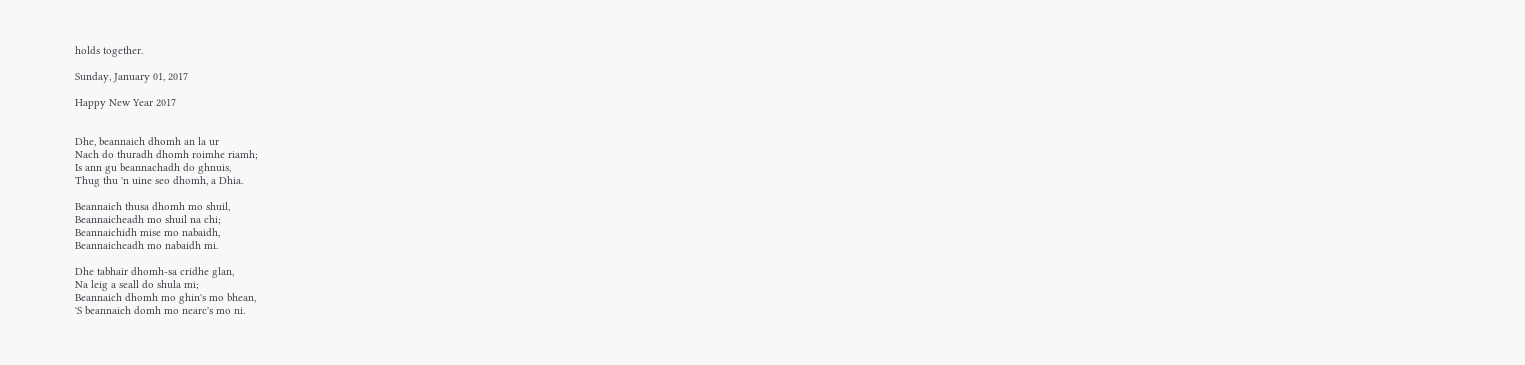holds together.

Sunday, January 01, 2017

Happy New Year 2017


Dhe, beannaich dhomh an la ur
Nach do thuradh dhomh roimhe riamh;
Is ann gu beannachadh do ghnuis,
Thug thu 'n uine seo dhomh, a Dhia.

Beannaich thusa dhomh mo shuil,
Beannaicheadh mo shuil na chi;
Beannaichidh mise mo nabaidh,
Beannaicheadh mo nabaidh mi.

Dhe tabhair dhomh-sa cridhe glan,
Na leig a seall do shula mi;
Beannaich dhomh mo ghin's mo bhean,
'S beannaich domh mo nearc's mo ni.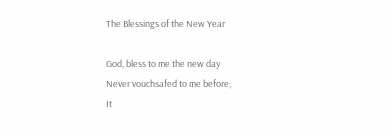The Blessings of the New Year

God, bless to me the new day
Never vouchsafed to me before;
It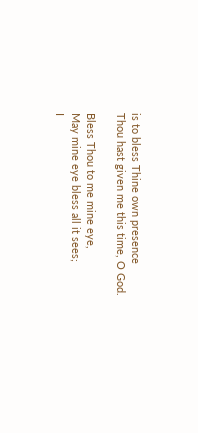is to bless Thine own presence
Thou hast given me this time, O God.

Bless Thou to me mine eye,
May mine eye bless all it sees;
I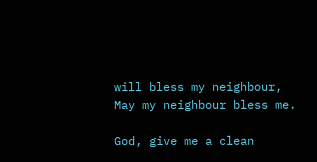will bless my neighbour,
May my neighbour bless me.

God, give me a clean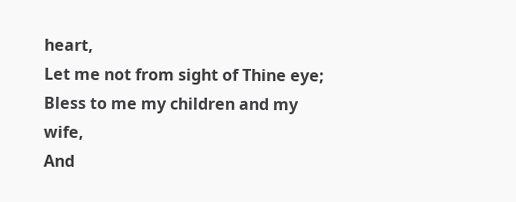heart,
Let me not from sight of Thine eye;
Bless to me my children and my wife,
And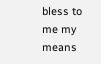bless to me my means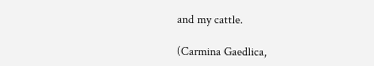and my cattle.

(Carmina Gaedlica,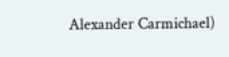Alexander Carmichael)